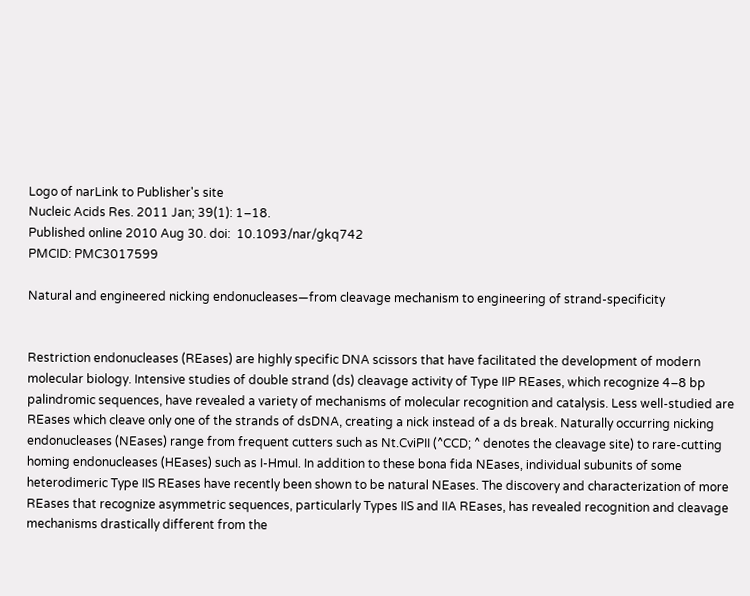Logo of narLink to Publisher's site
Nucleic Acids Res. 2011 Jan; 39(1): 1–18.
Published online 2010 Aug 30. doi:  10.1093/nar/gkq742
PMCID: PMC3017599

Natural and engineered nicking endonucleases—from cleavage mechanism to engineering of strand-specificity


Restriction endonucleases (REases) are highly specific DNA scissors that have facilitated the development of modern molecular biology. Intensive studies of double strand (ds) cleavage activity of Type IIP REases, which recognize 4–8 bp palindromic sequences, have revealed a variety of mechanisms of molecular recognition and catalysis. Less well-studied are REases which cleave only one of the strands of dsDNA, creating a nick instead of a ds break. Naturally occurring nicking endonucleases (NEases) range from frequent cutters such as Nt.CviPII (^CCD; ^ denotes the cleavage site) to rare-cutting homing endonucleases (HEases) such as I-HmuI. In addition to these bona fida NEases, individual subunits of some heterodimeric Type IIS REases have recently been shown to be natural NEases. The discovery and characterization of more REases that recognize asymmetric sequences, particularly Types IIS and IIA REases, has revealed recognition and cleavage mechanisms drastically different from the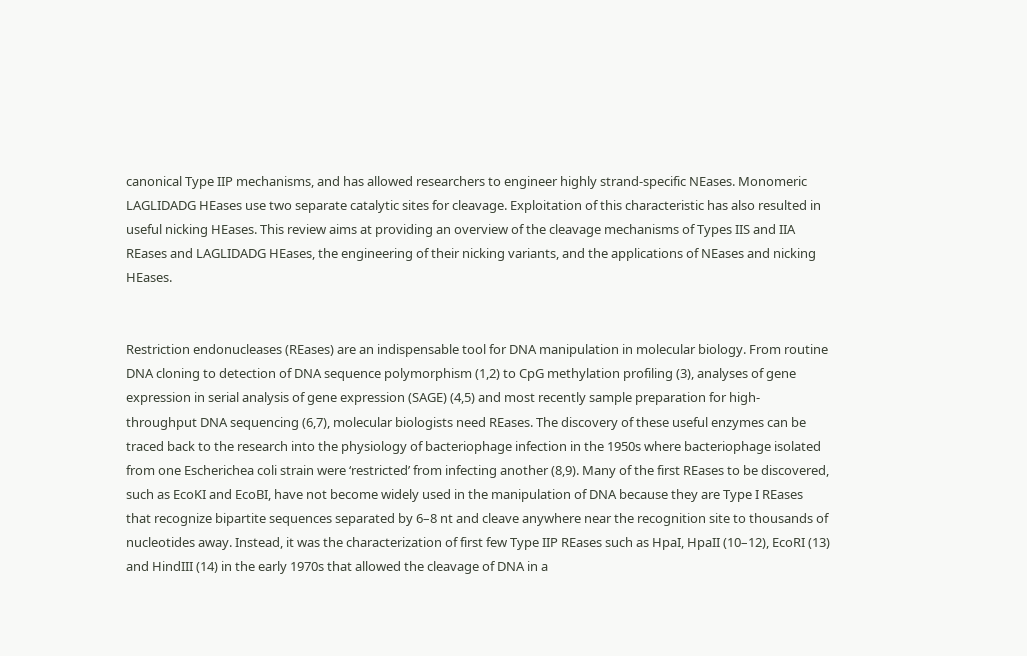canonical Type IIP mechanisms, and has allowed researchers to engineer highly strand-specific NEases. Monomeric LAGLIDADG HEases use two separate catalytic sites for cleavage. Exploitation of this characteristic has also resulted in useful nicking HEases. This review aims at providing an overview of the cleavage mechanisms of Types IIS and IIA REases and LAGLIDADG HEases, the engineering of their nicking variants, and the applications of NEases and nicking HEases.


Restriction endonucleases (REases) are an indispensable tool for DNA manipulation in molecular biology. From routine DNA cloning to detection of DNA sequence polymorphism (1,2) to CpG methylation profiling (3), analyses of gene expression in serial analysis of gene expression (SAGE) (4,5) and most recently sample preparation for high-throughput DNA sequencing (6,7), molecular biologists need REases. The discovery of these useful enzymes can be traced back to the research into the physiology of bacteriophage infection in the 1950s where bacteriophage isolated from one Escherichea coli strain were ‘restricted’ from infecting another (8,9). Many of the first REases to be discovered, such as EcoKI and EcoBI, have not become widely used in the manipulation of DNA because they are Type I REases that recognize bipartite sequences separated by 6–8 nt and cleave anywhere near the recognition site to thousands of nucleotides away. Instead, it was the characterization of first few Type IIP REases such as HpaI, HpaII (10–12), EcoRI (13) and HindIII (14) in the early 1970s that allowed the cleavage of DNA in a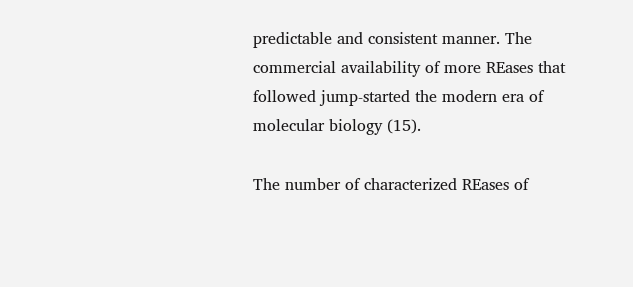predictable and consistent manner. The commercial availability of more REases that followed jump-started the modern era of molecular biology (15).

The number of characterized REases of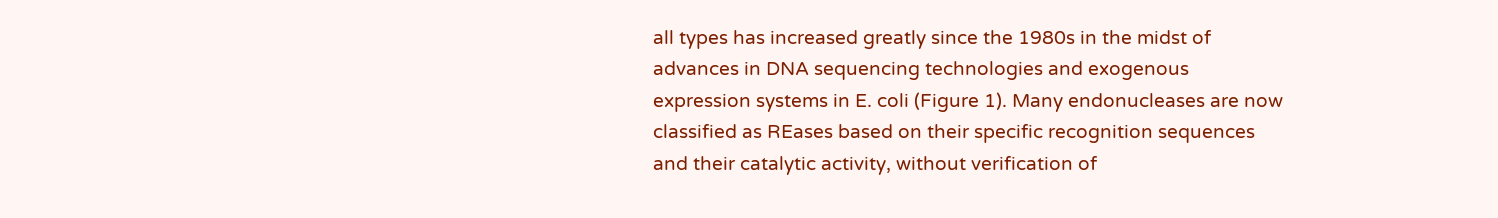all types has increased greatly since the 1980s in the midst of advances in DNA sequencing technologies and exogenous expression systems in E. coli (Figure 1). Many endonucleases are now classified as REases based on their specific recognition sequences and their catalytic activity, without verification of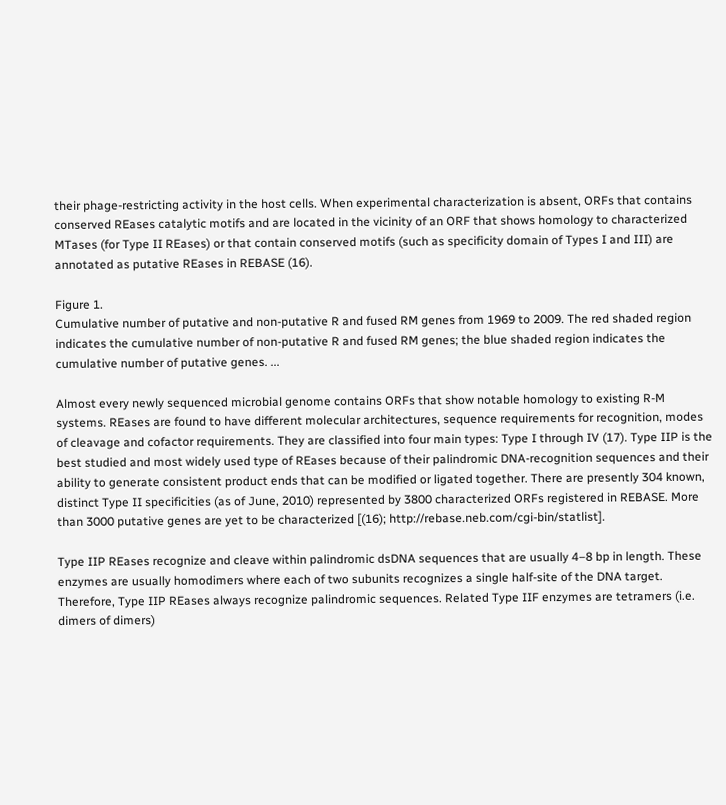their phage-restricting activity in the host cells. When experimental characterization is absent, ORFs that contains conserved REases catalytic motifs and are located in the vicinity of an ORF that shows homology to characterized MTases (for Type II REases) or that contain conserved motifs (such as specificity domain of Types I and III) are annotated as putative REases in REBASE (16).

Figure 1.
Cumulative number of putative and non-putative R and fused RM genes from 1969 to 2009. The red shaded region indicates the cumulative number of non-putative R and fused RM genes; the blue shaded region indicates the cumulative number of putative genes. ...

Almost every newly sequenced microbial genome contains ORFs that show notable homology to existing R-M systems. REases are found to have different molecular architectures, sequence requirements for recognition, modes of cleavage and cofactor requirements. They are classified into four main types: Type I through IV (17). Type IIP is the best studied and most widely used type of REases because of their palindromic DNA-recognition sequences and their ability to generate consistent product ends that can be modified or ligated together. There are presently 304 known, distinct Type II specificities (as of June, 2010) represented by 3800 characterized ORFs registered in REBASE. More than 3000 putative genes are yet to be characterized [(16); http://rebase.neb.com/cgi-bin/statlist].

Type IIP REases recognize and cleave within palindromic dsDNA sequences that are usually 4–8 bp in length. These enzymes are usually homodimers where each of two subunits recognizes a single half-site of the DNA target. Therefore, Type IIP REases always recognize palindromic sequences. Related Type IIF enzymes are tetramers (i.e. dimers of dimers)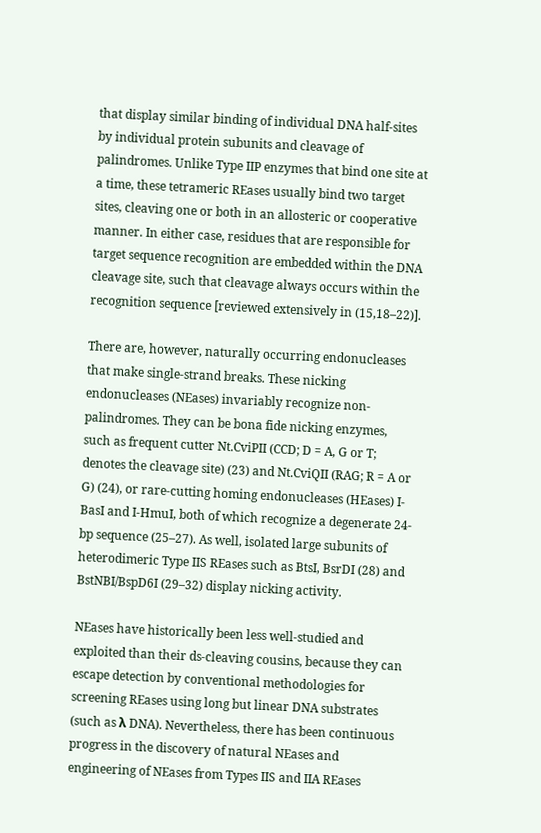that display similar binding of individual DNA half-sites by individual protein subunits and cleavage of palindromes. Unlike Type IIP enzymes that bind one site at a time, these tetrameric REases usually bind two target sites, cleaving one or both in an allosteric or cooperative manner. In either case, residues that are responsible for target sequence recognition are embedded within the DNA cleavage site, such that cleavage always occurs within the recognition sequence [reviewed extensively in (15,18–22)].

There are, however, naturally occurring endonucleases that make single-strand breaks. These nicking endonucleases (NEases) invariably recognize non-palindromes. They can be bona fide nicking enzymes, such as frequent cutter Nt.CviPII (CCD; D = A, G or T; denotes the cleavage site) (23) and Nt.CviQII (RAG; R = A or G) (24), or rare-cutting homing endonucleases (HEases) I-BasI and I-HmuI, both of which recognize a degenerate 24-bp sequence (25–27). As well, isolated large subunits of heterodimeric Type IIS REases such as BtsI, BsrDI (28) and BstNBI/BspD6I (29–32) display nicking activity.

NEases have historically been less well-studied and exploited than their ds-cleaving cousins, because they can escape detection by conventional methodologies for screening REases using long but linear DNA substrates (such as λ DNA). Nevertheless, there has been continuous progress in the discovery of natural NEases and engineering of NEases from Types IIS and IIA REases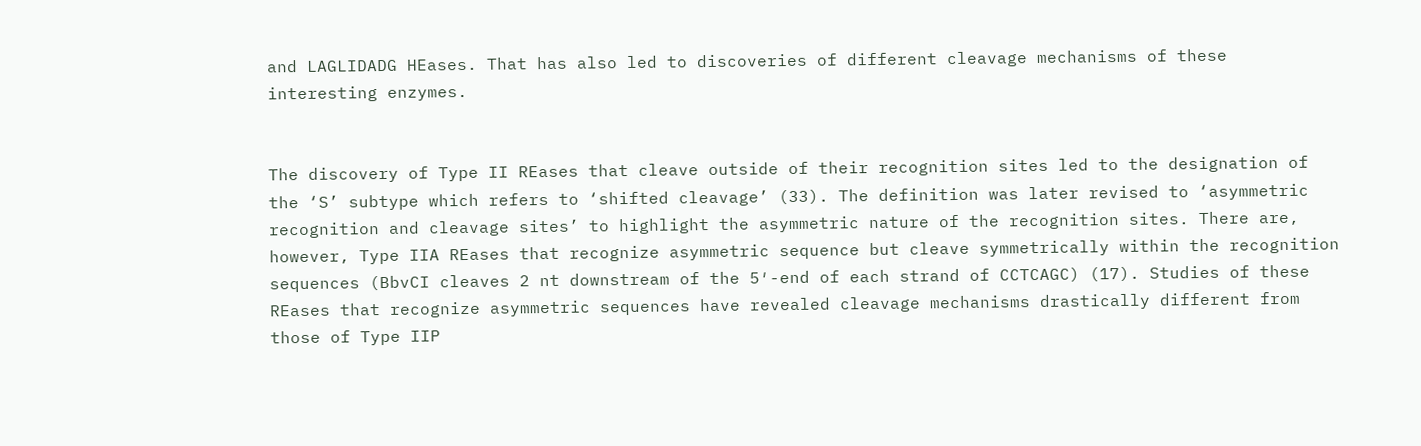and LAGLIDADG HEases. That has also led to discoveries of different cleavage mechanisms of these interesting enzymes.


The discovery of Type II REases that cleave outside of their recognition sites led to the designation of the ‘S’ subtype which refers to ‘shifted cleavage’ (33). The definition was later revised to ‘asymmetric recognition and cleavage sites’ to highlight the asymmetric nature of the recognition sites. There are, however, Type IIA REases that recognize asymmetric sequence but cleave symmetrically within the recognition sequences (BbvCI cleaves 2 nt downstream of the 5′-end of each strand of CCTCAGC) (17). Studies of these REases that recognize asymmetric sequences have revealed cleavage mechanisms drastically different from those of Type IIP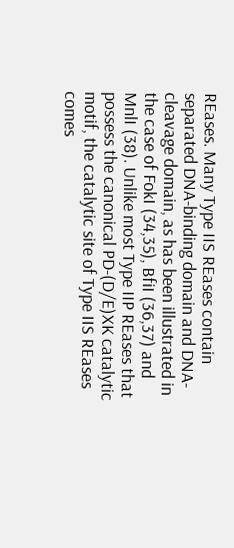REases. Many Type IIS REases contain separated DNA-binding domain and DNA-cleavage domain, as has been illustrated in the case of FokI (34,35), BfiI (36,37) and MnlI (38). Unlike most Type IIP REases that possess the canonical PD-(D/E)XK catalytic motif, the catalytic site of Type IIS REases comes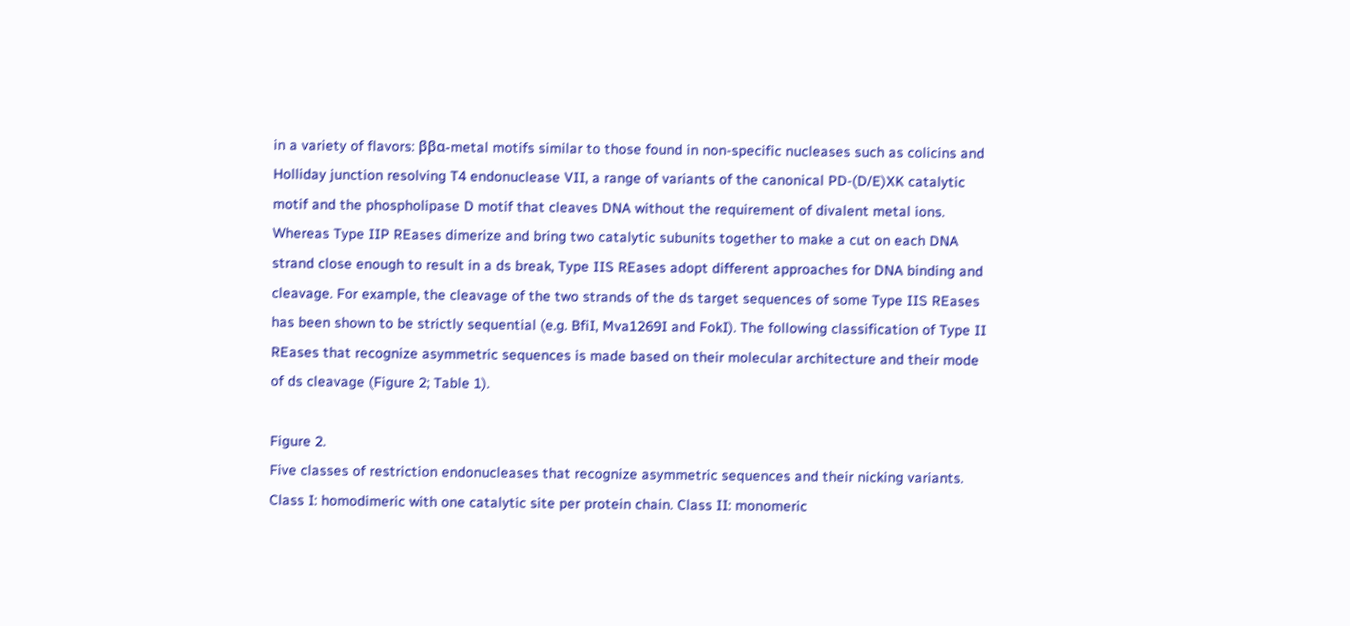in a variety of flavors: ββα-metal motifs similar to those found in non-specific nucleases such as colicins and Holliday junction resolving T4 endonuclease VII, a range of variants of the canonical PD-(D/E)XK catalytic motif and the phospholipase D motif that cleaves DNA without the requirement of divalent metal ions. Whereas Type IIP REases dimerize and bring two catalytic subunits together to make a cut on each DNA strand close enough to result in a ds break, Type IIS REases adopt different approaches for DNA binding and cleavage. For example, the cleavage of the two strands of the ds target sequences of some Type IIS REases has been shown to be strictly sequential (e.g. BfiI, Mva1269I and FokI). The following classification of Type II REases that recognize asymmetric sequences is made based on their molecular architecture and their mode of ds cleavage (Figure 2; Table 1).

Figure 2.
Five classes of restriction endonucleases that recognize asymmetric sequences and their nicking variants. Class I: homodimeric with one catalytic site per protein chain. Class II: monomeric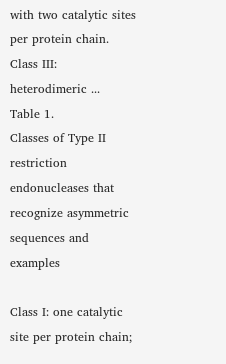with two catalytic sites per protein chain. Class III: heterodimeric ...
Table 1.
Classes of Type II restriction endonucleases that recognize asymmetric sequences and examples

Class I: one catalytic site per protein chain;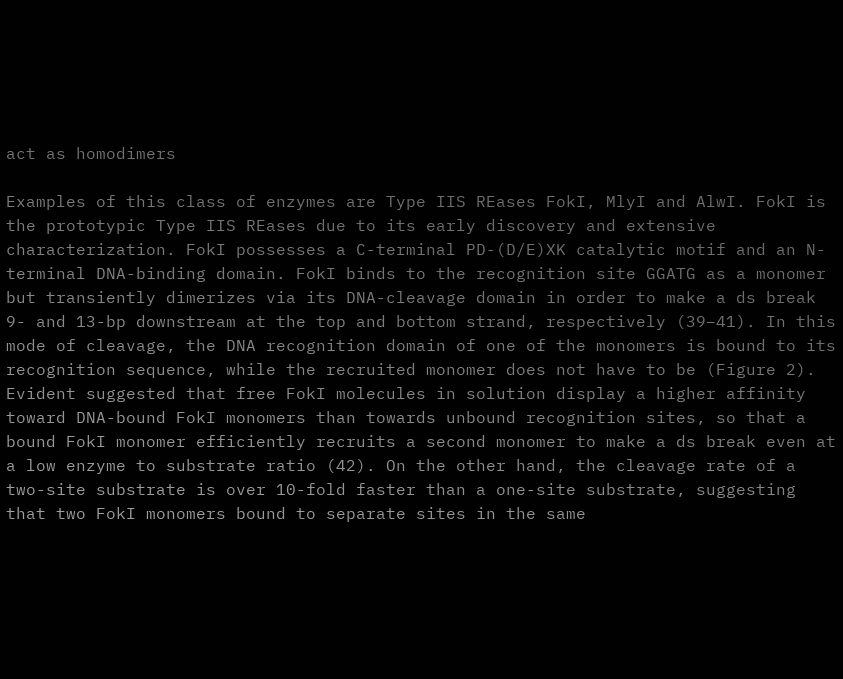act as homodimers

Examples of this class of enzymes are Type IIS REases FokI, MlyI and AlwI. FokI is the prototypic Type IIS REases due to its early discovery and extensive characterization. FokI possesses a C-terminal PD-(D/E)XK catalytic motif and an N-terminal DNA-binding domain. FokI binds to the recognition site GGATG as a monomer but transiently dimerizes via its DNA-cleavage domain in order to make a ds break 9- and 13-bp downstream at the top and bottom strand, respectively (39–41). In this mode of cleavage, the DNA recognition domain of one of the monomers is bound to its recognition sequence, while the recruited monomer does not have to be (Figure 2). Evident suggested that free FokI molecules in solution display a higher affinity toward DNA-bound FokI monomers than towards unbound recognition sites, so that a bound FokI monomer efficiently recruits a second monomer to make a ds break even at a low enzyme to substrate ratio (42). On the other hand, the cleavage rate of a two-site substrate is over 10-fold faster than a one-site substrate, suggesting that two FokI monomers bound to separate sites in the same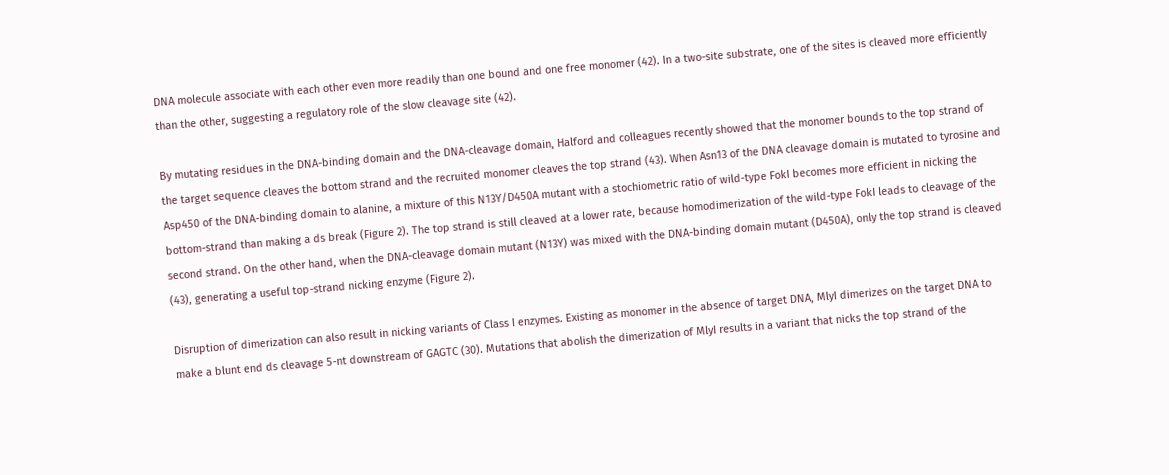DNA molecule associate with each other even more readily than one bound and one free monomer (42). In a two-site substrate, one of the sites is cleaved more efficiently than the other, suggesting a regulatory role of the slow cleavage site (42).

By mutating residues in the DNA-binding domain and the DNA-cleavage domain, Halford and colleagues recently showed that the monomer bounds to the top strand of the target sequence cleaves the bottom strand and the recruited monomer cleaves the top strand (43). When Asn13 of the DNA cleavage domain is mutated to tyrosine and Asp450 of the DNA-binding domain to alanine, a mixture of this N13Y/D450A mutant with a stochiometric ratio of wild-type FokI becomes more efficient in nicking the bottom-strand than making a ds break (Figure 2). The top strand is still cleaved at a lower rate, because homodimerization of the wild-type FokI leads to cleavage of the second strand. On the other hand, when the DNA-cleavage domain mutant (N13Y) was mixed with the DNA-binding domain mutant (D450A), only the top strand is cleaved (43), generating a useful top-strand nicking enzyme (Figure 2).

Disruption of dimerization can also result in nicking variants of Class I enzymes. Existing as monomer in the absence of target DNA, MlyI dimerizes on the target DNA to make a blunt end ds cleavage 5-nt downstream of GAGTC (30). Mutations that abolish the dimerization of MlyI results in a variant that nicks the top strand of the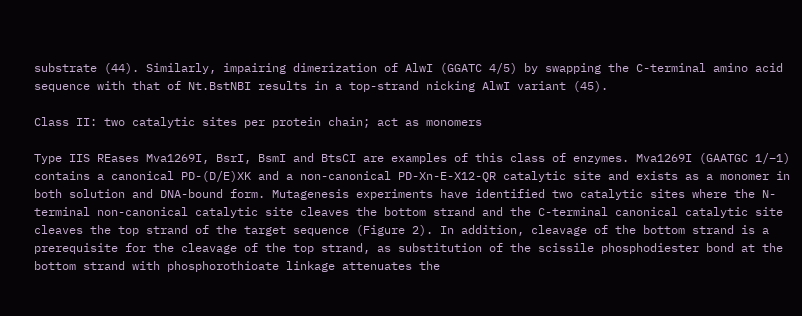substrate (44). Similarly, impairing dimerization of AlwI (GGATC 4/5) by swapping the C-terminal amino acid sequence with that of Nt.BstNBI results in a top-strand nicking AlwI variant (45).

Class II: two catalytic sites per protein chain; act as monomers

Type IIS REases Mva1269I, BsrI, BsmI and BtsCI are examples of this class of enzymes. Mva1269I (GAATGC 1/−1) contains a canonical PD-(D/E)XK and a non-canonical PD-Xn-E-X12-QR catalytic site and exists as a monomer in both solution and DNA-bound form. Mutagenesis experiments have identified two catalytic sites where the N-terminal non-canonical catalytic site cleaves the bottom strand and the C-terminal canonical catalytic site cleaves the top strand of the target sequence (Figure 2). In addition, cleavage of the bottom strand is a prerequisite for the cleavage of the top strand, as substitution of the scissile phosphodiester bond at the bottom strand with phosphorothioate linkage attenuates the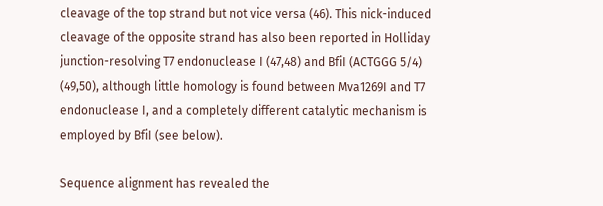cleavage of the top strand but not vice versa (46). This nick-induced cleavage of the opposite strand has also been reported in Holliday junction-resolving T7 endonuclease I (47,48) and BfiI (ACTGGG 5/4) (49,50), although little homology is found between Mva1269I and T7 endonuclease I, and a completely different catalytic mechanism is employed by BfiI (see below).

Sequence alignment has revealed the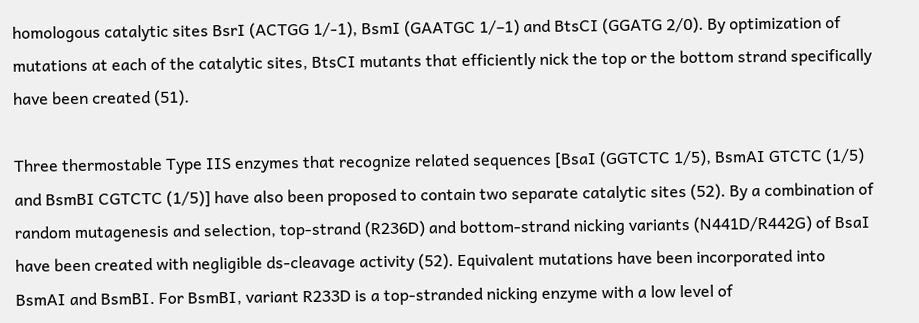homologous catalytic sites BsrI (ACTGG 1/-1), BsmI (GAATGC 1/–1) and BtsCI (GGATG 2/0). By optimization of mutations at each of the catalytic sites, BtsCI mutants that efficiently nick the top or the bottom strand specifically have been created (51).

Three thermostable Type IIS enzymes that recognize related sequences [BsaI (GGTCTC 1/5), BsmAI GTCTC (1/5) and BsmBI CGTCTC (1/5)] have also been proposed to contain two separate catalytic sites (52). By a combination of random mutagenesis and selection, top-strand (R236D) and bottom-strand nicking variants (N441D/R442G) of BsaI have been created with negligible ds-cleavage activity (52). Equivalent mutations have been incorporated into BsmAI and BsmBI. For BsmBI, variant R233D is a top-stranded nicking enzyme with a low level of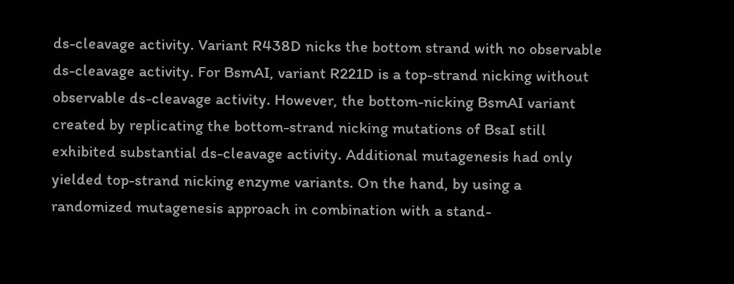ds-cleavage activity. Variant R438D nicks the bottom strand with no observable ds-cleavage activity. For BsmAI, variant R221D is a top-strand nicking without observable ds-cleavage activity. However, the bottom-nicking BsmAI variant created by replicating the bottom-strand nicking mutations of BsaI still exhibited substantial ds-cleavage activity. Additional mutagenesis had only yielded top-strand nicking enzyme variants. On the hand, by using a randomized mutagenesis approach in combination with a stand-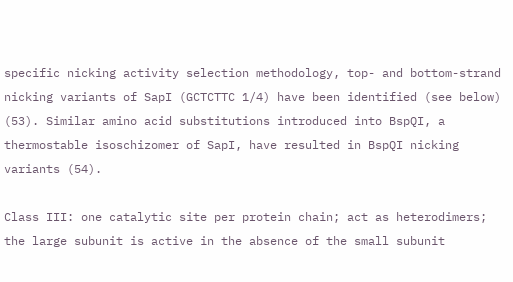specific nicking activity selection methodology, top- and bottom-strand nicking variants of SapI (GCTCTTC 1/4) have been identified (see below) (53). Similar amino acid substitutions introduced into BspQI, a thermostable isoschizomer of SapI, have resulted in BspQI nicking variants (54).

Class III: one catalytic site per protein chain; act as heterodimers; the large subunit is active in the absence of the small subunit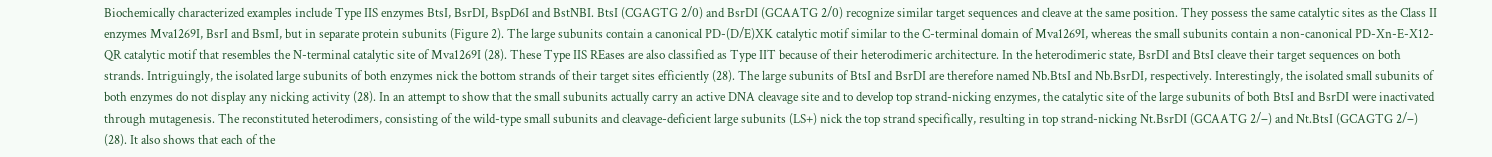Biochemically characterized examples include Type IIS enzymes BtsI, BsrDI, BspD6I and BstNBI. BtsI (CGAGTG 2/0) and BsrDI (GCAATG 2/0) recognize similar target sequences and cleave at the same position. They possess the same catalytic sites as the Class II enzymes Mva1269I, BsrI and BsmI, but in separate protein subunits (Figure 2). The large subunits contain a canonical PD-(D/E)XK catalytic motif similar to the C-terminal domain of Mva1269I, whereas the small subunits contain a non-canonical PD-Xn-E-X12-QR catalytic motif that resembles the N-terminal catalytic site of Mva1269I (28). These Type IIS REases are also classified as Type IIT because of their heterodimeric architecture. In the heterodimeric state, BsrDI and BtsI cleave their target sequences on both strands. Intriguingly, the isolated large subunits of both enzymes nick the bottom strands of their target sites efficiently (28). The large subunits of BtsI and BsrDI are therefore named Nb.BtsI and Nb.BsrDI, respectively. Interestingly, the isolated small subunits of both enzymes do not display any nicking activity (28). In an attempt to show that the small subunits actually carry an active DNA cleavage site and to develop top strand-nicking enzymes, the catalytic site of the large subunits of both BtsI and BsrDI were inactivated through mutagenesis. The reconstituted heterodimers, consisting of the wild-type small subunits and cleavage-deficient large subunits (LS+) nick the top strand specifically, resulting in top strand-nicking Nt.BsrDI (GCAATG 2/−) and Nt.BtsI (GCAGTG 2/−) (28). It also shows that each of the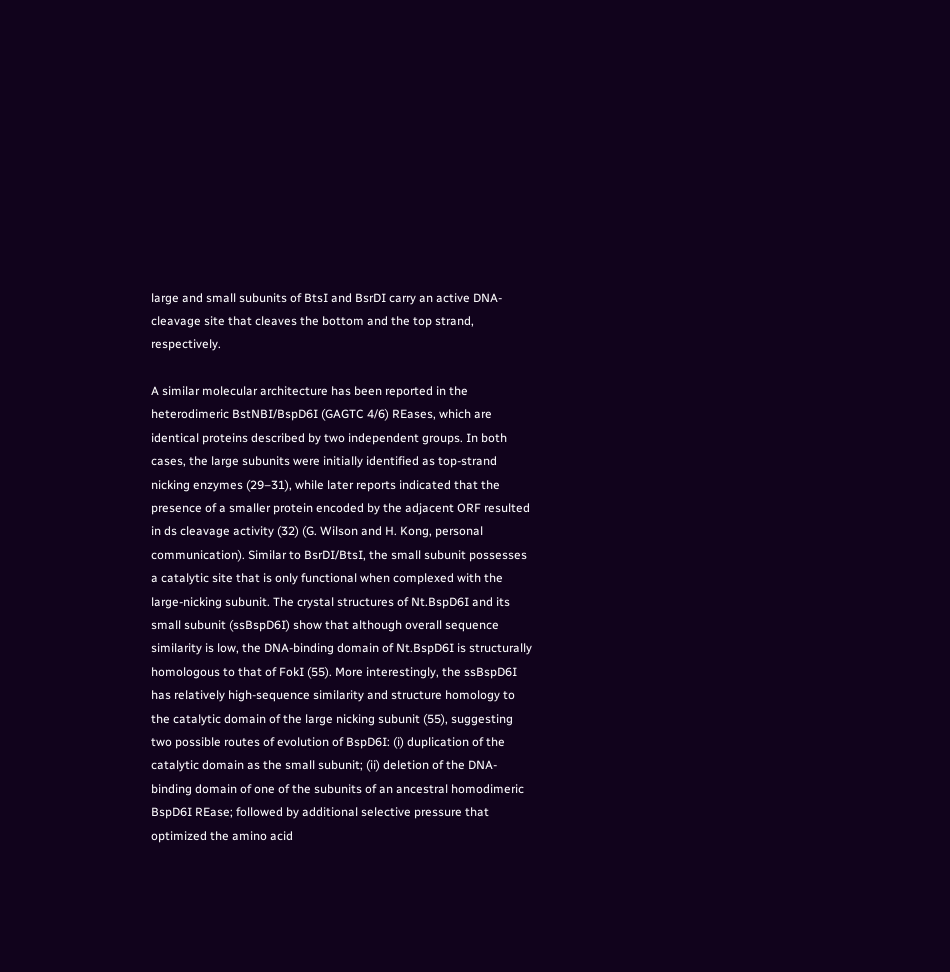large and small subunits of BtsI and BsrDI carry an active DNA-cleavage site that cleaves the bottom and the top strand, respectively.

A similar molecular architecture has been reported in the heterodimeric BstNBI/BspD6I (GAGTC 4/6) REases, which are identical proteins described by two independent groups. In both cases, the large subunits were initially identified as top-strand nicking enzymes (29–31), while later reports indicated that the presence of a smaller protein encoded by the adjacent ORF resulted in ds cleavage activity (32) (G. Wilson and H. Kong, personal communication). Similar to BsrDI/BtsI, the small subunit possesses a catalytic site that is only functional when complexed with the large-nicking subunit. The crystal structures of Nt.BspD6I and its small subunit (ssBspD6I) show that although overall sequence similarity is low, the DNA-binding domain of Nt.BspD6I is structurally homologous to that of FokI (55). More interestingly, the ssBspD6I has relatively high-sequence similarity and structure homology to the catalytic domain of the large nicking subunit (55), suggesting two possible routes of evolution of BspD6I: (i) duplication of the catalytic domain as the small subunit; (ii) deletion of the DNA-binding domain of one of the subunits of an ancestral homodimeric BspD6I REase; followed by additional selective pressure that optimized the amino acid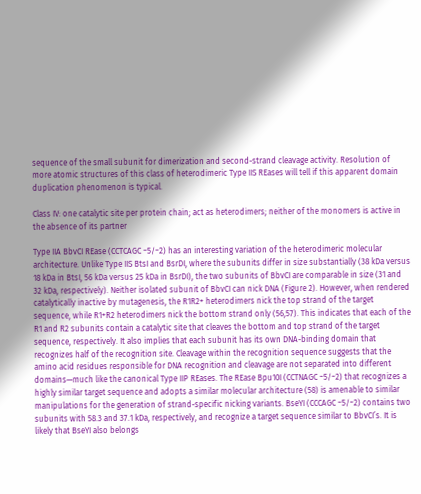sequence of the small subunit for dimerization and second-strand cleavage activity. Resolution of more atomic structures of this class of heterodimeric Type IIS REases will tell if this apparent domain duplication phenomenon is typical.

Class IV: one catalytic site per protein chain; act as heterodimers; neither of the monomers is active in the absence of its partner

Type IIA BbvCI REase (CCTCAGC −5/−2) has an interesting variation of the heterodimeric molecular architecture. Unlike Type IIS BtsI and BsrDI, where the subunits differ in size substantially (38 kDa versus 18 kDa in BtsI, 56 kDa versus 25 kDa in BsrDI), the two subunits of BbvCI are comparable in size (31 and 32 kDa, respectively). Neither isolated subunit of BbvCI can nick DNA (Figure 2). However, when rendered catalytically inactive by mutagenesis, the R1R2+ heterodimers nick the top strand of the target sequence, while R1+R2 heterodimers nick the bottom strand only (56,57). This indicates that each of the R1 and R2 subunits contain a catalytic site that cleaves the bottom and top strand of the target sequence, respectively. It also implies that each subunit has its own DNA-binding domain that recognizes half of the recognition site. Cleavage within the recognition sequence suggests that the amino acid residues responsible for DNA recognition and cleavage are not separated into different domains—much like the canonical Type IIP REases. The REase Bpu10I (CCTNAGC −5/−2) that recognizes a highly similar target sequence and adopts a similar molecular architecture (58) is amenable to similar manipulations for the generation of strand-specific nicking variants. BseYI (CCCAGC −5/−2) contains two subunits with 58.3 and 37.1 kDa, respectively, and recognize a target sequence similar to BbvCI’s. It is likely that BseYI also belongs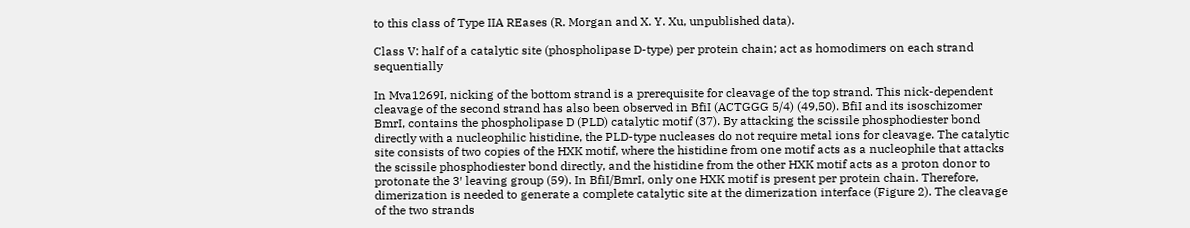to this class of Type IIA REases (R. Morgan and X. Y. Xu, unpublished data).

Class V: half of a catalytic site (phospholipase D-type) per protein chain; act as homodimers on each strand sequentially

In Mva1269I, nicking of the bottom strand is a prerequisite for cleavage of the top strand. This nick-dependent cleavage of the second strand has also been observed in BfiI (ACTGGG 5/4) (49,50). BfiI and its isoschizomer BmrI, contains the phospholipase D (PLD) catalytic motif (37). By attacking the scissile phosphodiester bond directly with a nucleophilic histidine, the PLD-type nucleases do not require metal ions for cleavage. The catalytic site consists of two copies of the HXK motif, where the histidine from one motif acts as a nucleophile that attacks the scissile phosphodiester bond directly, and the histidine from the other HXK motif acts as a proton donor to protonate the 3′ leaving group (59). In BfiI/BmrI, only one HXK motif is present per protein chain. Therefore, dimerization is needed to generate a complete catalytic site at the dimerization interface (Figure 2). The cleavage of the two strands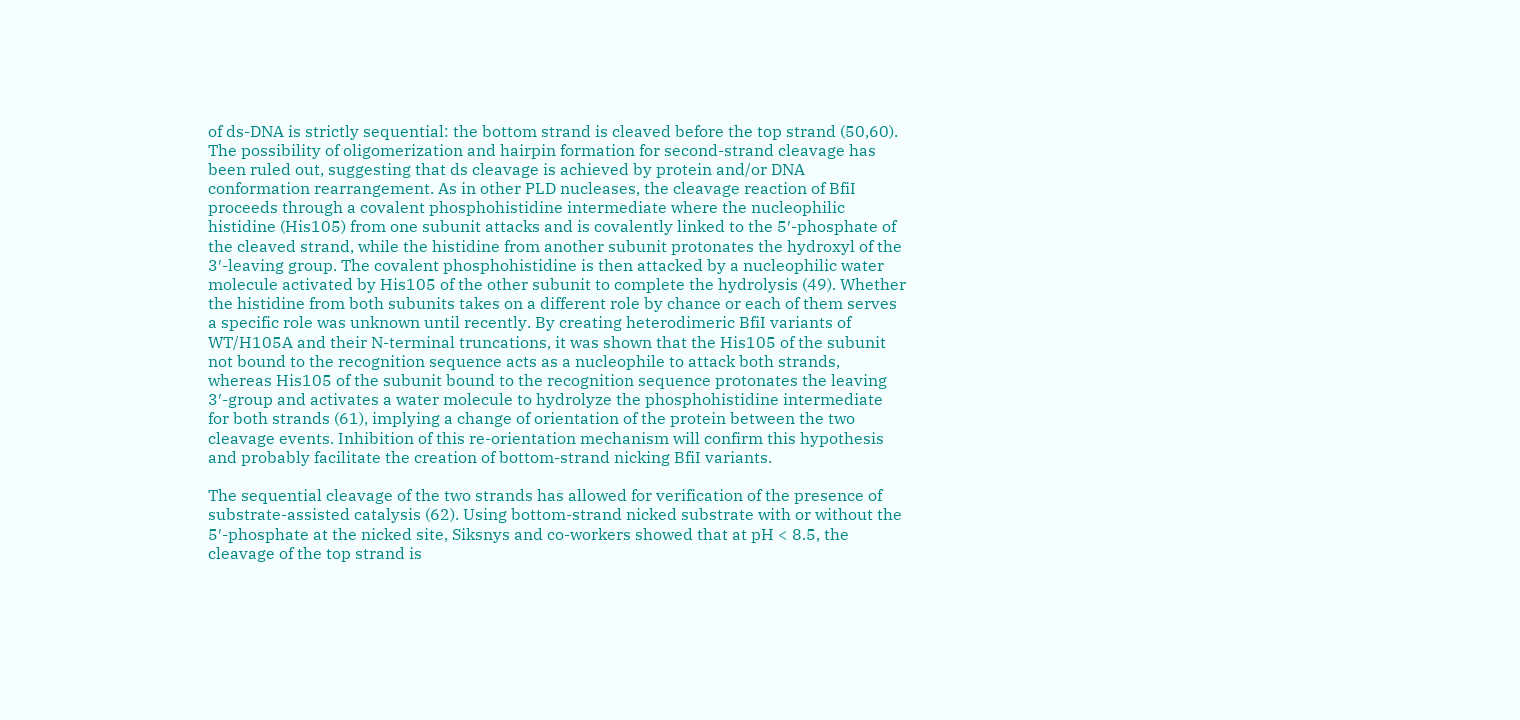of ds-DNA is strictly sequential: the bottom strand is cleaved before the top strand (50,60). The possibility of oligomerization and hairpin formation for second-strand cleavage has been ruled out, suggesting that ds cleavage is achieved by protein and/or DNA conformation rearrangement. As in other PLD nucleases, the cleavage reaction of BfiI proceeds through a covalent phosphohistidine intermediate where the nucleophilic histidine (His105) from one subunit attacks and is covalently linked to the 5′-phosphate of the cleaved strand, while the histidine from another subunit protonates the hydroxyl of the 3′-leaving group. The covalent phosphohistidine is then attacked by a nucleophilic water molecule activated by His105 of the other subunit to complete the hydrolysis (49). Whether the histidine from both subunits takes on a different role by chance or each of them serves a specific role was unknown until recently. By creating heterodimeric BfiI variants of WT/H105A and their N-terminal truncations, it was shown that the His105 of the subunit not bound to the recognition sequence acts as a nucleophile to attack both strands, whereas His105 of the subunit bound to the recognition sequence protonates the leaving 3′-group and activates a water molecule to hydrolyze the phosphohistidine intermediate for both strands (61), implying a change of orientation of the protein between the two cleavage events. Inhibition of this re-orientation mechanism will confirm this hypothesis and probably facilitate the creation of bottom-strand nicking BfiI variants.

The sequential cleavage of the two strands has allowed for verification of the presence of substrate-assisted catalysis (62). Using bottom-strand nicked substrate with or without the 5′-phosphate at the nicked site, Siksnys and co-workers showed that at pH < 8.5, the cleavage of the top strand is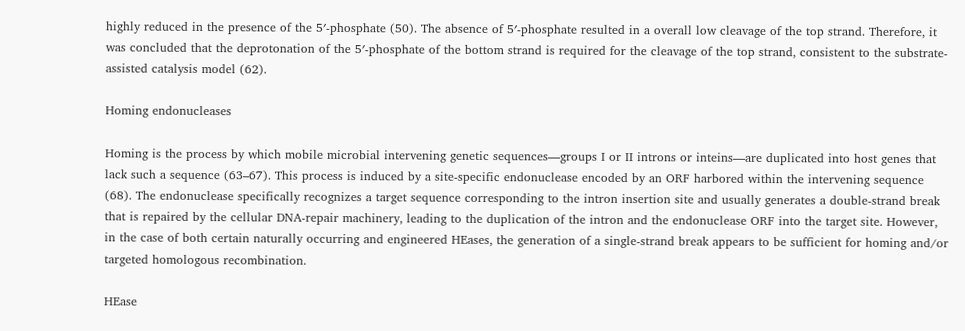highly reduced in the presence of the 5′-phosphate (50). The absence of 5′-phosphate resulted in a overall low cleavage of the top strand. Therefore, it was concluded that the deprotonation of the 5′-phosphate of the bottom strand is required for the cleavage of the top strand, consistent to the substrate-assisted catalysis model (62).

Homing endonucleases

Homing is the process by which mobile microbial intervening genetic sequences—groups I or II introns or inteins—are duplicated into host genes that lack such a sequence (63–67). This process is induced by a site-specific endonuclease encoded by an ORF harbored within the intervening sequence (68). The endonuclease specifically recognizes a target sequence corresponding to the intron insertion site and usually generates a double-strand break that is repaired by the cellular DNA-repair machinery, leading to the duplication of the intron and the endonuclease ORF into the target site. However, in the case of both certain naturally occurring and engineered HEases, the generation of a single-strand break appears to be sufficient for homing and/or targeted homologous recombination.

HEase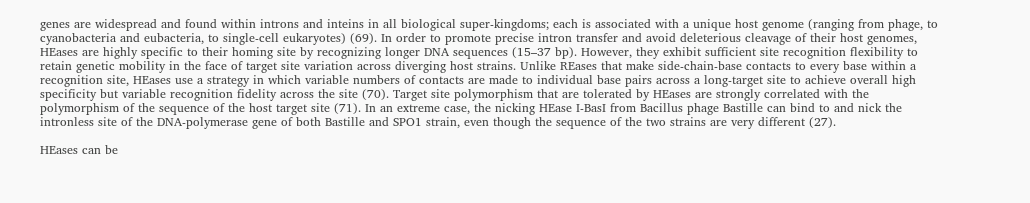genes are widespread and found within introns and inteins in all biological super-kingdoms; each is associated with a unique host genome (ranging from phage, to cyanobacteria and eubacteria, to single-cell eukaryotes) (69). In order to promote precise intron transfer and avoid deleterious cleavage of their host genomes, HEases are highly specific to their homing site by recognizing longer DNA sequences (15–37 bp). However, they exhibit sufficient site recognition flexibility to retain genetic mobility in the face of target site variation across diverging host strains. Unlike REases that make side-chain-base contacts to every base within a recognition site, HEases use a strategy in which variable numbers of contacts are made to individual base pairs across a long-target site to achieve overall high specificity but variable recognition fidelity across the site (70). Target site polymorphism that are tolerated by HEases are strongly correlated with the polymorphism of the sequence of the host target site (71). In an extreme case, the nicking HEase I-BasI from Bacillus phage Bastille can bind to and nick the intronless site of the DNA-polymerase gene of both Bastille and SPO1 strain, even though the sequence of the two strains are very different (27).

HEases can be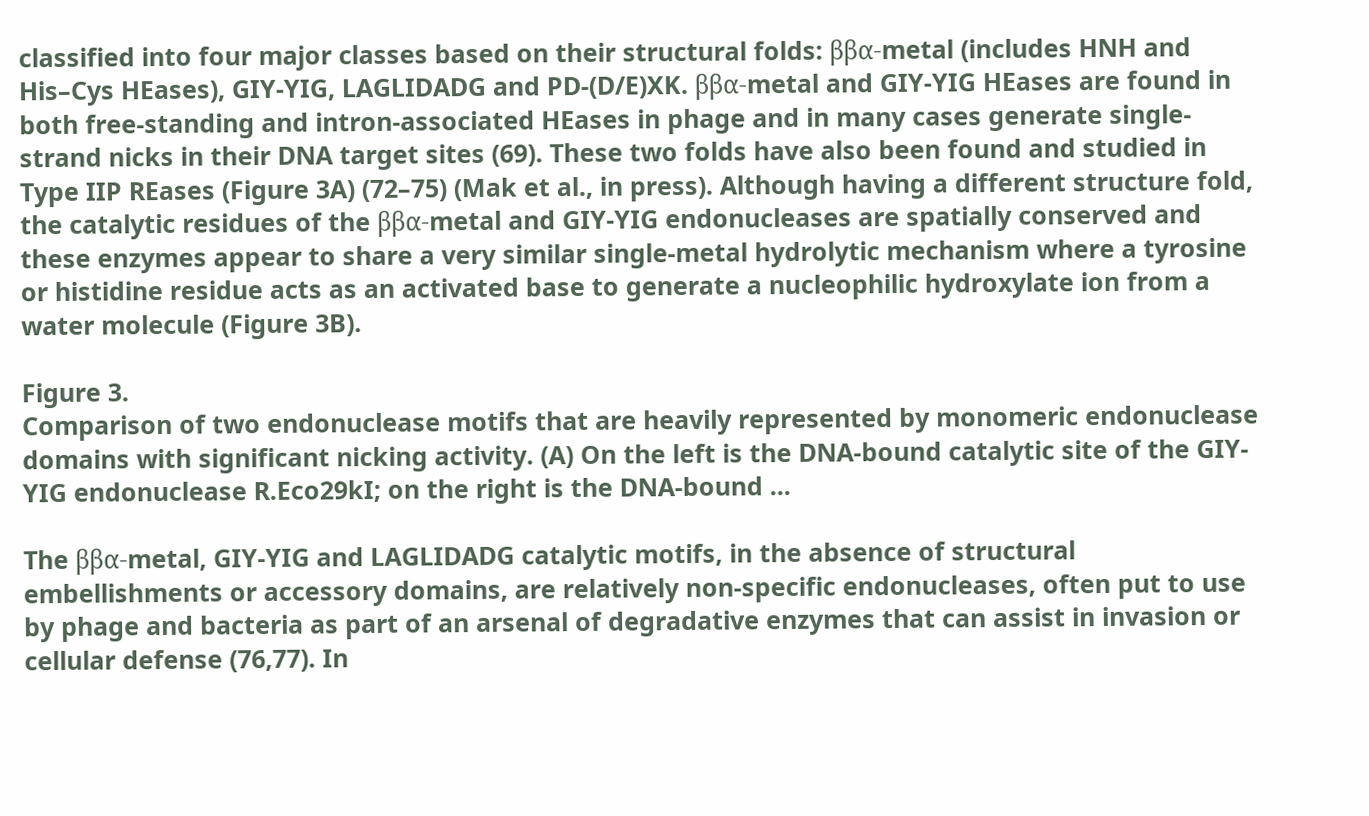classified into four major classes based on their structural folds: ββα-metal (includes HNH and His–Cys HEases), GIY-YIG, LAGLIDADG and PD-(D/E)XK. ββα-metal and GIY-YIG HEases are found in both free-standing and intron-associated HEases in phage and in many cases generate single-strand nicks in their DNA target sites (69). These two folds have also been found and studied in Type IIP REases (Figure 3A) (72–75) (Mak et al., in press). Although having a different structure fold, the catalytic residues of the ββα-metal and GIY-YIG endonucleases are spatially conserved and these enzymes appear to share a very similar single-metal hydrolytic mechanism where a tyrosine or histidine residue acts as an activated base to generate a nucleophilic hydroxylate ion from a water molecule (Figure 3B).

Figure 3.
Comparison of two endonuclease motifs that are heavily represented by monomeric endonuclease domains with significant nicking activity. (A) On the left is the DNA-bound catalytic site of the GIY-YIG endonuclease R.Eco29kI; on the right is the DNA-bound ...

The ββα-metal, GIY-YIG and LAGLIDADG catalytic motifs, in the absence of structural embellishments or accessory domains, are relatively non-specific endonucleases, often put to use by phage and bacteria as part of an arsenal of degradative enzymes that can assist in invasion or cellular defense (76,77). In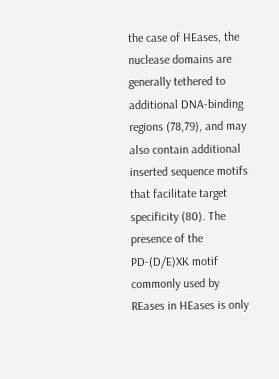the case of HEases, the nuclease domains are generally tethered to additional DNA-binding regions (78,79), and may also contain additional inserted sequence motifs that facilitate target specificity (80). The presence of the PD-(D/E)XK motif commonly used by REases in HEases is only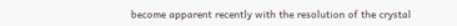become apparent recently with the resolution of the crystal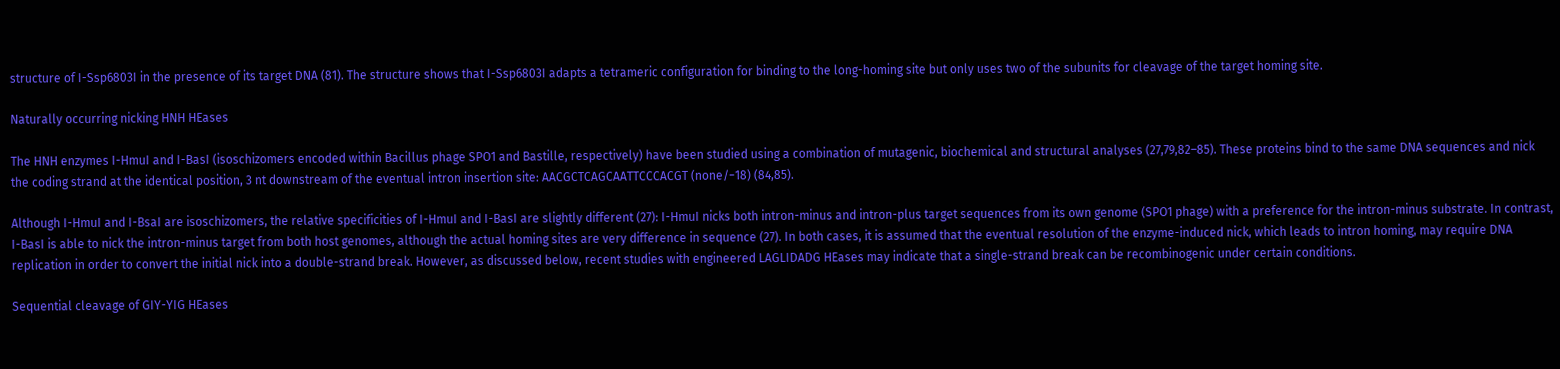structure of I-Ssp6803I in the presence of its target DNA (81). The structure shows that I-Ssp6803I adapts a tetrameric configuration for binding to the long-homing site but only uses two of the subunits for cleavage of the target homing site.

Naturally occurring nicking HNH HEases

The HNH enzymes I-HmuI and I-BasI (isoschizomers encoded within Bacillus phage SPO1 and Bastille, respectively) have been studied using a combination of mutagenic, biochemical and structural analyses (27,79,82–85). These proteins bind to the same DNA sequences and nick the coding strand at the identical position, 3 nt downstream of the eventual intron insertion site: AACGCTCAGCAATTCCCACGT (none/−18) (84,85).

Although I-HmuI and I-BsaI are isoschizomers, the relative specificities of I-HmuI and I-BasI are slightly different (27): I-HmuI nicks both intron-minus and intron-plus target sequences from its own genome (SPO1 phage) with a preference for the intron-minus substrate. In contrast, I-BasI is able to nick the intron-minus target from both host genomes, although the actual homing sites are very difference in sequence (27). In both cases, it is assumed that the eventual resolution of the enzyme-induced nick, which leads to intron homing, may require DNA replication in order to convert the initial nick into a double-strand break. However, as discussed below, recent studies with engineered LAGLIDADG HEases may indicate that a single-strand break can be recombinogenic under certain conditions.

Sequential cleavage of GIY-YIG HEases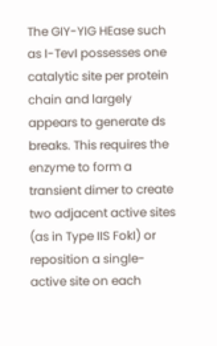The GIY-YIG HEase such as I-TevI possesses one catalytic site per protein chain and largely appears to generate ds breaks. This requires the enzyme to form a transient dimer to create two adjacent active sites (as in Type IIS FokI) or reposition a single-active site on each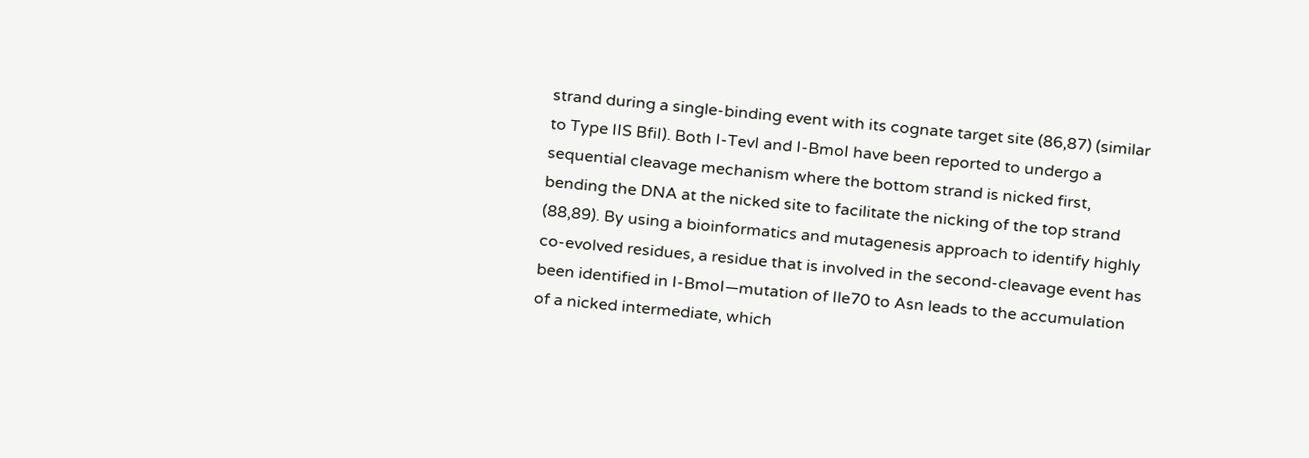strand during a single-binding event with its cognate target site (86,87) (similar to Type IIS BfiI). Both I-TevI and I-BmoI have been reported to undergo a sequential cleavage mechanism where the bottom strand is nicked first, bending the DNA at the nicked site to facilitate the nicking of the top strand (88,89). By using a bioinformatics and mutagenesis approach to identify highly co-evolved residues, a residue that is involved in the second-cleavage event has been identified in I-BmoI—mutation of Ile70 to Asn leads to the accumulation of a nicked intermediate, which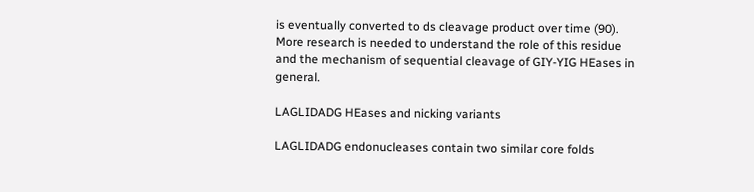is eventually converted to ds cleavage product over time (90). More research is needed to understand the role of this residue and the mechanism of sequential cleavage of GIY-YIG HEases in general.

LAGLIDADG HEases and nicking variants

LAGLIDADG endonucleases contain two similar core folds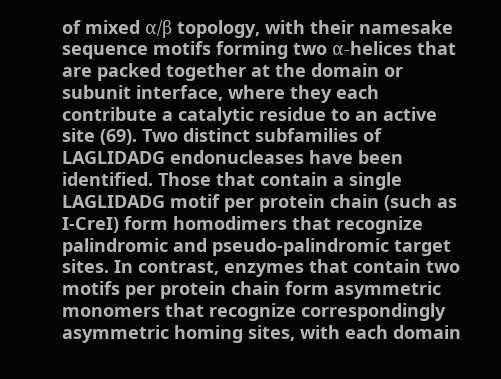of mixed α/β topology, with their namesake sequence motifs forming two α-helices that are packed together at the domain or subunit interface, where they each contribute a catalytic residue to an active site (69). Two distinct subfamilies of LAGLIDADG endonucleases have been identified. Those that contain a single LAGLIDADG motif per protein chain (such as I-CreI) form homodimers that recognize palindromic and pseudo-palindromic target sites. In contrast, enzymes that contain two motifs per protein chain form asymmetric monomers that recognize correspondingly asymmetric homing sites, with each domain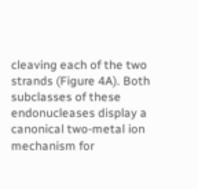cleaving each of the two strands (Figure 4A). Both subclasses of these endonucleases display a canonical two-metal ion mechanism for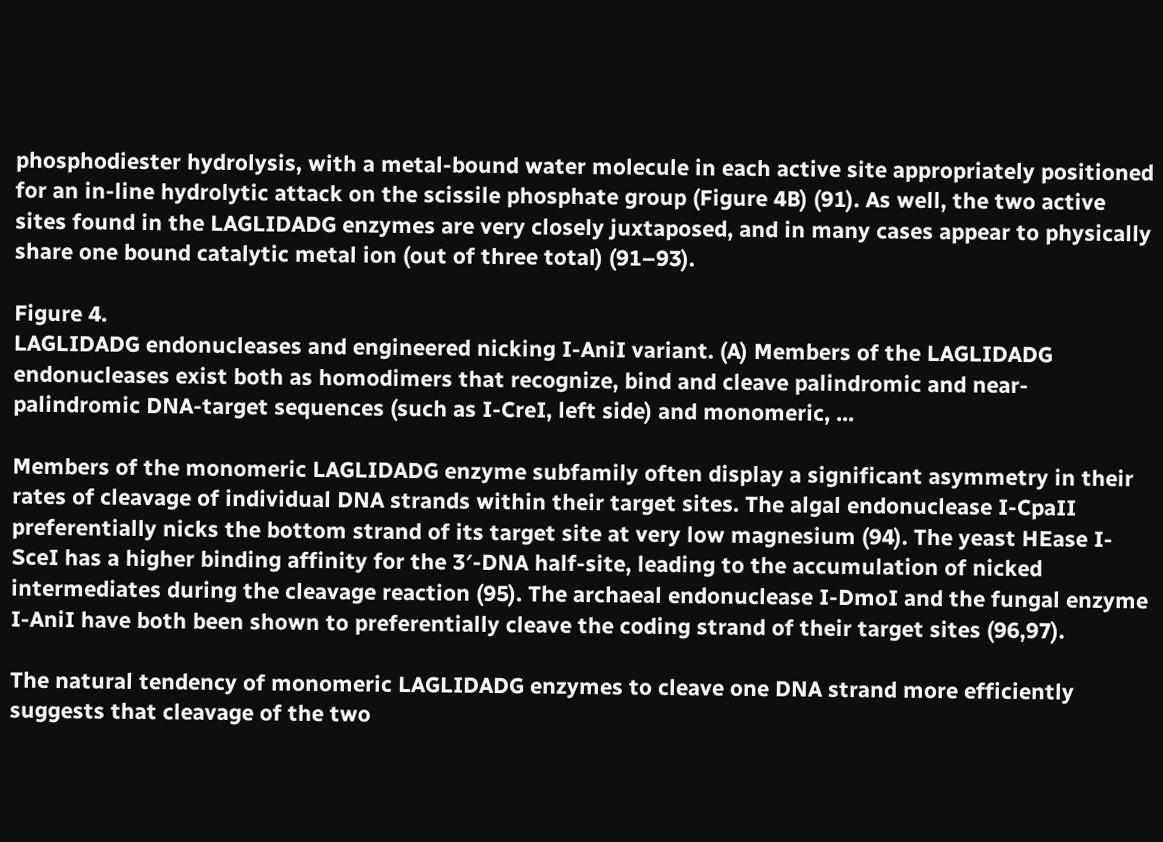phosphodiester hydrolysis, with a metal-bound water molecule in each active site appropriately positioned for an in-line hydrolytic attack on the scissile phosphate group (Figure 4B) (91). As well, the two active sites found in the LAGLIDADG enzymes are very closely juxtaposed, and in many cases appear to physically share one bound catalytic metal ion (out of three total) (91–93).

Figure 4.
LAGLIDADG endonucleases and engineered nicking I-AniI variant. (A) Members of the LAGLIDADG endonucleases exist both as homodimers that recognize, bind and cleave palindromic and near-palindromic DNA-target sequences (such as I-CreI, left side) and monomeric, ...

Members of the monomeric LAGLIDADG enzyme subfamily often display a significant asymmetry in their rates of cleavage of individual DNA strands within their target sites. The algal endonuclease I-CpaII preferentially nicks the bottom strand of its target site at very low magnesium (94). The yeast HEase I-SceI has a higher binding affinity for the 3′-DNA half-site, leading to the accumulation of nicked intermediates during the cleavage reaction (95). The archaeal endonuclease I-DmoI and the fungal enzyme I-AniI have both been shown to preferentially cleave the coding strand of their target sites (96,97).

The natural tendency of monomeric LAGLIDADG enzymes to cleave one DNA strand more efficiently suggests that cleavage of the two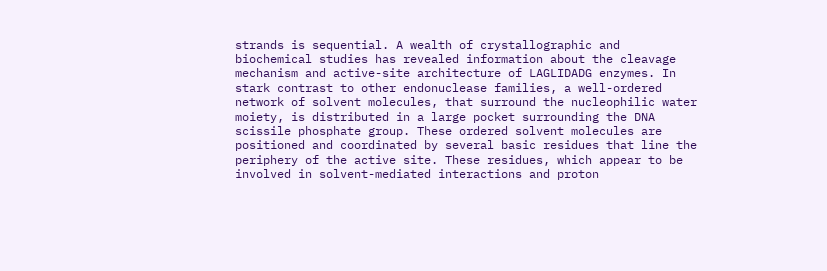strands is sequential. A wealth of crystallographic and biochemical studies has revealed information about the cleavage mechanism and active-site architecture of LAGLIDADG enzymes. In stark contrast to other endonuclease families, a well-ordered network of solvent molecules, that surround the nucleophilic water moiety, is distributed in a large pocket surrounding the DNA scissile phosphate group. These ordered solvent molecules are positioned and coordinated by several basic residues that line the periphery of the active site. These residues, which appear to be involved in solvent-mediated interactions and proton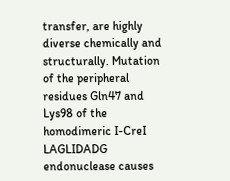transfer, are highly diverse chemically and structurally. Mutation of the peripheral residues Gln47 and Lys98 of the homodimeric I-CreI LAGLIDADG endonuclease causes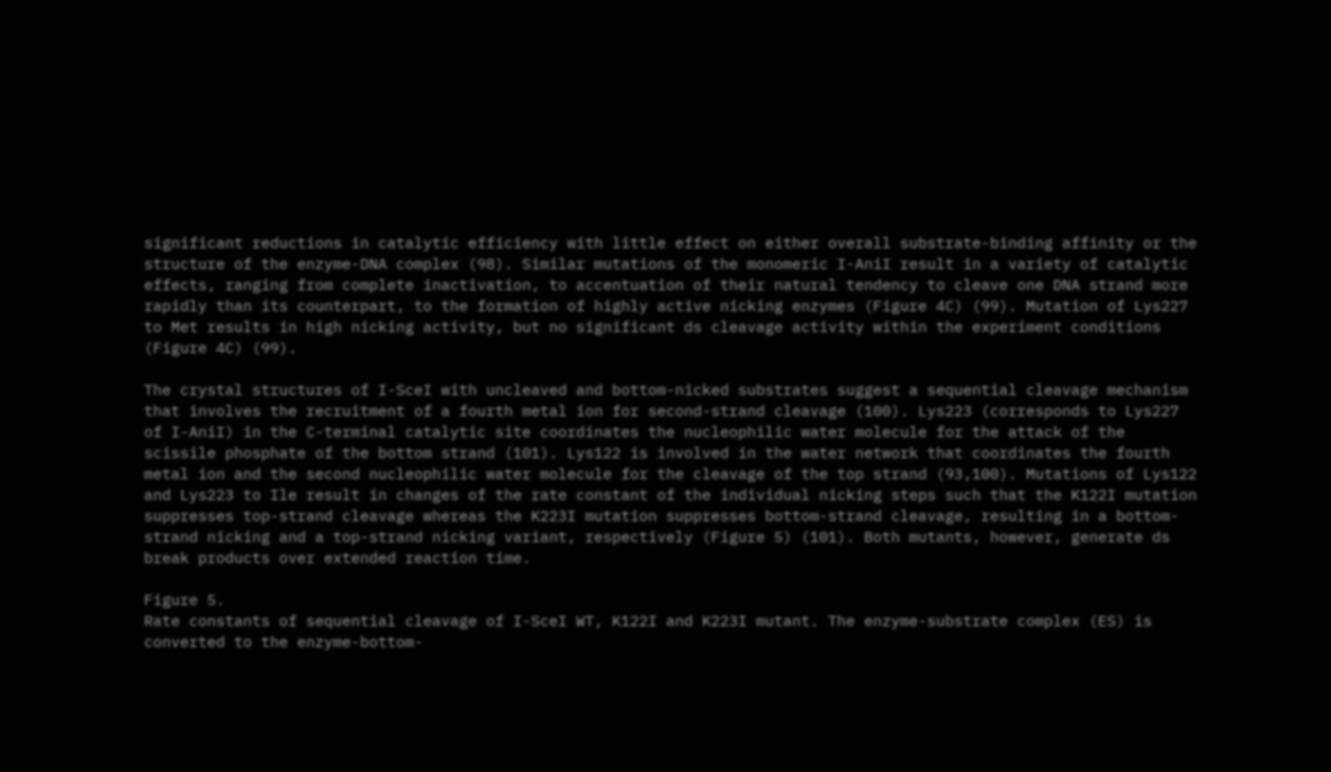significant reductions in catalytic efficiency with little effect on either overall substrate-binding affinity or the structure of the enzyme-DNA complex (98). Similar mutations of the monomeric I-AniI result in a variety of catalytic effects, ranging from complete inactivation, to accentuation of their natural tendency to cleave one DNA strand more rapidly than its counterpart, to the formation of highly active nicking enzymes (Figure 4C) (99). Mutation of Lys227 to Met results in high nicking activity, but no significant ds cleavage activity within the experiment conditions (Figure 4C) (99).

The crystal structures of I-SceI with uncleaved and bottom-nicked substrates suggest a sequential cleavage mechanism that involves the recruitment of a fourth metal ion for second-strand cleavage (100). Lys223 (corresponds to Lys227 of I-AniI) in the C-terminal catalytic site coordinates the nucleophilic water molecule for the attack of the scissile phosphate of the bottom strand (101). Lys122 is involved in the water network that coordinates the fourth metal ion and the second nucleophilic water molecule for the cleavage of the top strand (93,100). Mutations of Lys122 and Lys223 to Ile result in changes of the rate constant of the individual nicking steps such that the K122I mutation suppresses top-strand cleavage whereas the K223I mutation suppresses bottom-strand cleavage, resulting in a bottom-strand nicking and a top-strand nicking variant, respectively (Figure 5) (101). Both mutants, however, generate ds break products over extended reaction time.

Figure 5.
Rate constants of sequential cleavage of I-SceI WT, K122I and K223I mutant. The enzyme-substrate complex (ES) is converted to the enzyme-bottom-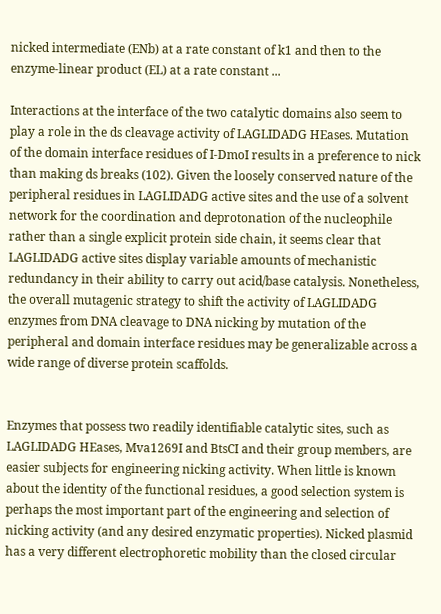nicked intermediate (ENb) at a rate constant of k1 and then to the enzyme-linear product (EL) at a rate constant ...

Interactions at the interface of the two catalytic domains also seem to play a role in the ds cleavage activity of LAGLIDADG HEases. Mutation of the domain interface residues of I-DmoI results in a preference to nick than making ds breaks (102). Given the loosely conserved nature of the peripheral residues in LAGLIDADG active sites and the use of a solvent network for the coordination and deprotonation of the nucleophile rather than a single explicit protein side chain, it seems clear that LAGLIDADG active sites display variable amounts of mechanistic redundancy in their ability to carry out acid/base catalysis. Nonetheless, the overall mutagenic strategy to shift the activity of LAGLIDADG enzymes from DNA cleavage to DNA nicking by mutation of the peripheral and domain interface residues may be generalizable across a wide range of diverse protein scaffolds.


Enzymes that possess two readily identifiable catalytic sites, such as LAGLIDADG HEases, Mva1269I and BtsCI and their group members, are easier subjects for engineering nicking activity. When little is known about the identity of the functional residues, a good selection system is perhaps the most important part of the engineering and selection of nicking activity (and any desired enzymatic properties). Nicked plasmid has a very different electrophoretic mobility than the closed circular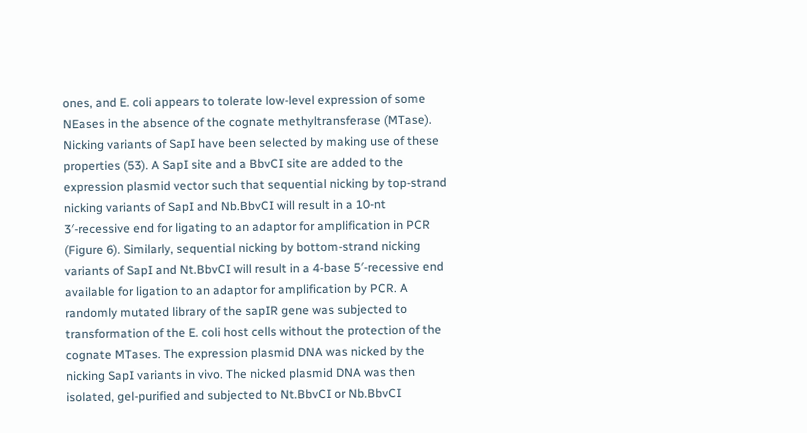ones, and E. coli appears to tolerate low-level expression of some NEases in the absence of the cognate methyltransferase (MTase). Nicking variants of SapI have been selected by making use of these properties (53). A SapI site and a BbvCI site are added to the expression plasmid vector such that sequential nicking by top-strand nicking variants of SapI and Nb.BbvCI will result in a 10-nt 3′-recessive end for ligating to an adaptor for amplification in PCR (Figure 6). Similarly, sequential nicking by bottom-strand nicking variants of SapI and Nt.BbvCI will result in a 4-base 5′-recessive end available for ligation to an adaptor for amplification by PCR. A randomly mutated library of the sapIR gene was subjected to transformation of the E. coli host cells without the protection of the cognate MTases. The expression plasmid DNA was nicked by the nicking SapI variants in vivo. The nicked plasmid DNA was then isolated, gel-purified and subjected to Nt.BbvCI or Nb.BbvCI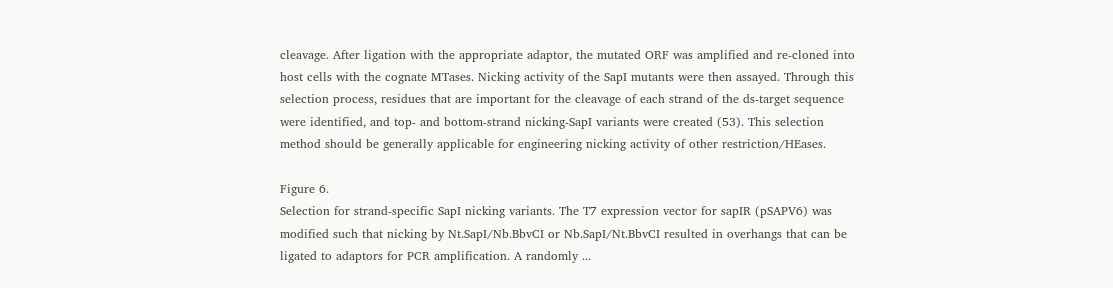cleavage. After ligation with the appropriate adaptor, the mutated ORF was amplified and re-cloned into host cells with the cognate MTases. Nicking activity of the SapI mutants were then assayed. Through this selection process, residues that are important for the cleavage of each strand of the ds-target sequence were identified, and top- and bottom-strand nicking-SapI variants were created (53). This selection method should be generally applicable for engineering nicking activity of other restriction/HEases.

Figure 6.
Selection for strand-specific SapI nicking variants. The T7 expression vector for sapIR (pSAPV6) was modified such that nicking by Nt.SapI/Nb.BbvCI or Nb.SapI/Nt.BbvCI resulted in overhangs that can be ligated to adaptors for PCR amplification. A randomly ...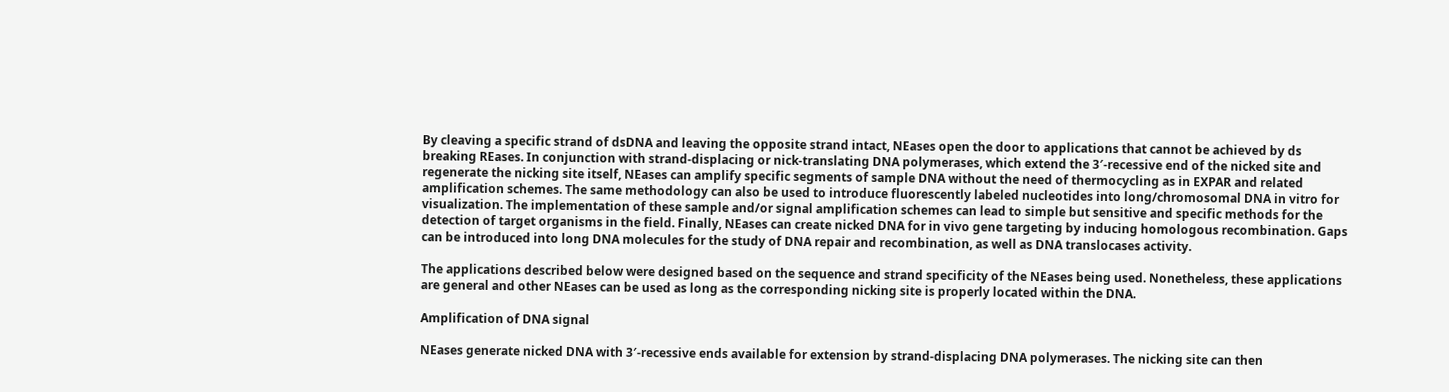By cleaving a specific strand of dsDNA and leaving the opposite strand intact, NEases open the door to applications that cannot be achieved by ds breaking REases. In conjunction with strand-displacing or nick-translating DNA polymerases, which extend the 3′-recessive end of the nicked site and regenerate the nicking site itself, NEases can amplify specific segments of sample DNA without the need of thermocycling as in EXPAR and related amplification schemes. The same methodology can also be used to introduce fluorescently labeled nucleotides into long/chromosomal DNA in vitro for visualization. The implementation of these sample and/or signal amplification schemes can lead to simple but sensitive and specific methods for the detection of target organisms in the field. Finally, NEases can create nicked DNA for in vivo gene targeting by inducing homologous recombination. Gaps can be introduced into long DNA molecules for the study of DNA repair and recombination, as well as DNA translocases activity.

The applications described below were designed based on the sequence and strand specificity of the NEases being used. Nonetheless, these applications are general and other NEases can be used as long as the corresponding nicking site is properly located within the DNA.

Amplification of DNA signal

NEases generate nicked DNA with 3′-recessive ends available for extension by strand-displacing DNA polymerases. The nicking site can then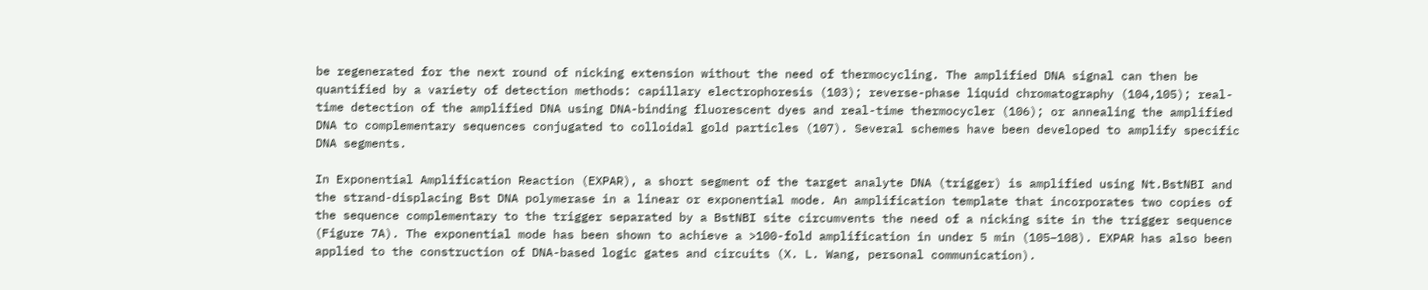be regenerated for the next round of nicking extension without the need of thermocycling. The amplified DNA signal can then be quantified by a variety of detection methods: capillary electrophoresis (103); reverse-phase liquid chromatography (104,105); real-time detection of the amplified DNA using DNA-binding fluorescent dyes and real-time thermocycler (106); or annealing the amplified DNA to complementary sequences conjugated to colloidal gold particles (107). Several schemes have been developed to amplify specific DNA segments.

In Exponential Amplification Reaction (EXPAR), a short segment of the target analyte DNA (trigger) is amplified using Nt.BstNBI and the strand-displacing Bst DNA polymerase in a linear or exponential mode. An amplification template that incorporates two copies of the sequence complementary to the trigger separated by a BstNBI site circumvents the need of a nicking site in the trigger sequence (Figure 7A). The exponential mode has been shown to achieve a >100-fold amplification in under 5 min (105–108). EXPAR has also been applied to the construction of DNA-based logic gates and circuits (X. L. Wang, personal communication).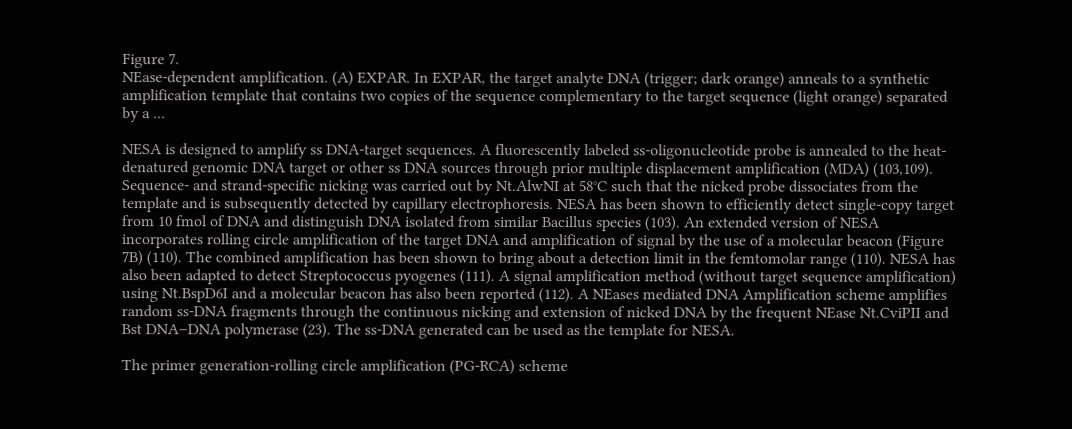Figure 7.
NEase-dependent amplification. (A) EXPAR. In EXPAR, the target analyte DNA (trigger; dark orange) anneals to a synthetic amplification template that contains two copies of the sequence complementary to the target sequence (light orange) separated by a ...

NESA is designed to amplify ss DNA-target sequences. A fluorescently labeled ss-oligonucleotide probe is annealed to the heat-denatured genomic DNA target or other ss DNA sources through prior multiple displacement amplification (MDA) (103,109). Sequence- and strand-specific nicking was carried out by Nt.AlwNI at 58°C such that the nicked probe dissociates from the template and is subsequently detected by capillary electrophoresis. NESA has been shown to efficiently detect single-copy target from 10 fmol of DNA and distinguish DNA isolated from similar Bacillus species (103). An extended version of NESA incorporates rolling circle amplification of the target DNA and amplification of signal by the use of a molecular beacon (Figure 7B) (110). The combined amplification has been shown to bring about a detection limit in the femtomolar range (110). NESA has also been adapted to detect Streptococcus pyogenes (111). A signal amplification method (without target sequence amplification) using Nt.BspD6I and a molecular beacon has also been reported (112). A NEases mediated DNA Amplification scheme amplifies random ss-DNA fragments through the continuous nicking and extension of nicked DNA by the frequent NEase Nt.CviPII and Bst DNA–DNA polymerase (23). The ss-DNA generated can be used as the template for NESA.

The primer generation-rolling circle amplification (PG-RCA) scheme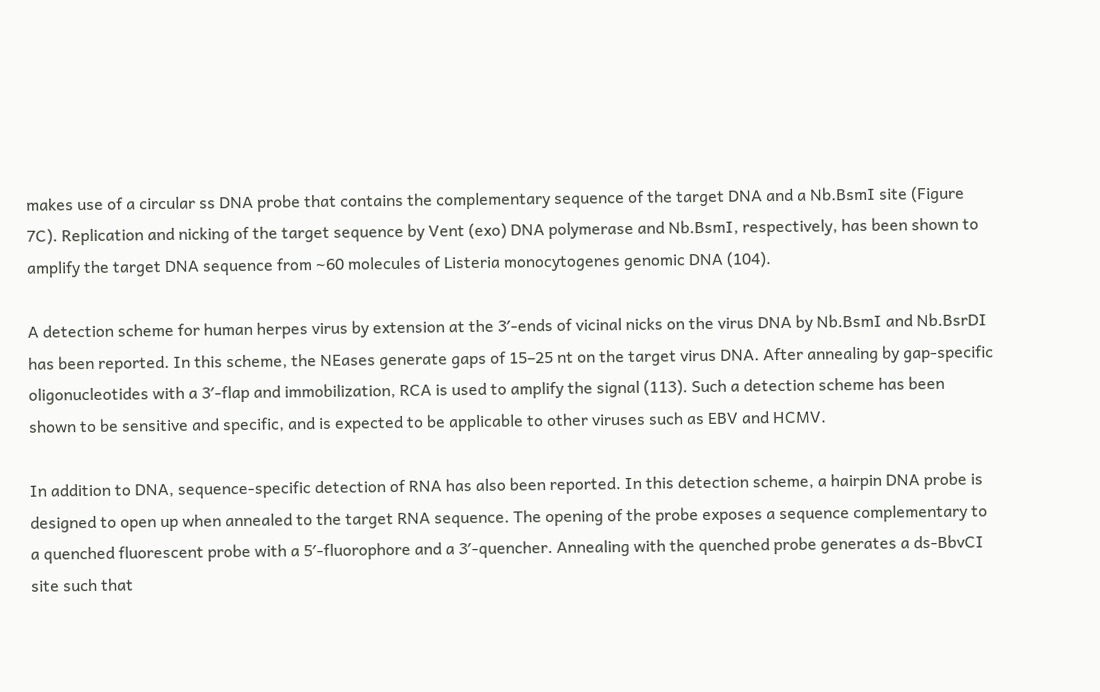makes use of a circular ss DNA probe that contains the complementary sequence of the target DNA and a Nb.BsmI site (Figure 7C). Replication and nicking of the target sequence by Vent (exo) DNA polymerase and Nb.BsmI, respectively, has been shown to amplify the target DNA sequence from ∼60 molecules of Listeria monocytogenes genomic DNA (104).

A detection scheme for human herpes virus by extension at the 3′-ends of vicinal nicks on the virus DNA by Nb.BsmI and Nb.BsrDI has been reported. In this scheme, the NEases generate gaps of 15–25 nt on the target virus DNA. After annealing by gap-specific oligonucleotides with a 3′-flap and immobilization, RCA is used to amplify the signal (113). Such a detection scheme has been shown to be sensitive and specific, and is expected to be applicable to other viruses such as EBV and HCMV.

In addition to DNA, sequence-specific detection of RNA has also been reported. In this detection scheme, a hairpin DNA probe is designed to open up when annealed to the target RNA sequence. The opening of the probe exposes a sequence complementary to a quenched fluorescent probe with a 5′-fluorophore and a 3′-quencher. Annealing with the quenched probe generates a ds-BbvCI site such that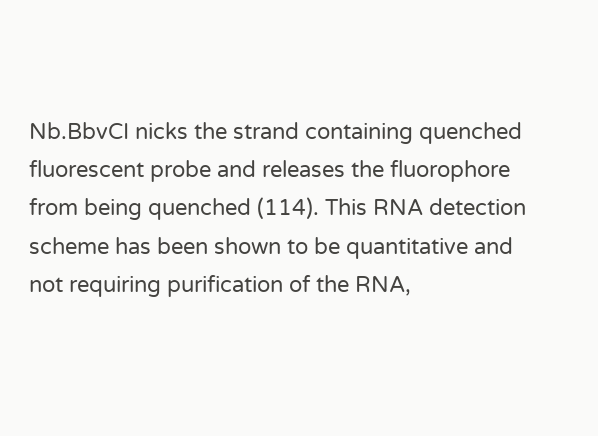Nb.BbvCI nicks the strand containing quenched fluorescent probe and releases the fluorophore from being quenched (114). This RNA detection scheme has been shown to be quantitative and not requiring purification of the RNA,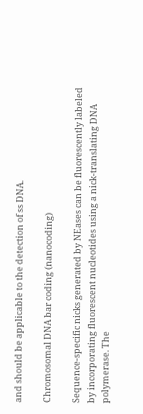and should be applicable to the detection of ss DNA.

Chromosomal DNA bar coding (nanocoding)

Sequence-specific nicks generated by NEases can be fluorescently labeled by incorporating fluorescent nucleotides using a nick-translating DNA polymerase. The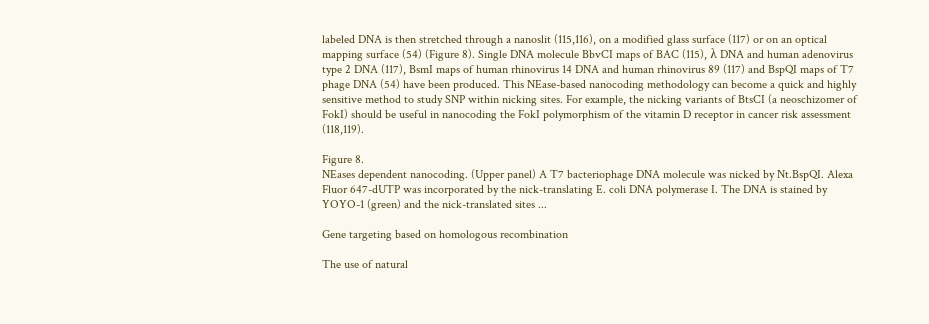labeled DNA is then stretched through a nanoslit (115,116), on a modified glass surface (117) or on an optical mapping surface (54) (Figure 8). Single DNA molecule BbvCI maps of BAC (115), λ DNA and human adenovirus type 2 DNA (117), BsmI maps of human rhinovirus 14 DNA and human rhinovirus 89 (117) and BspQI maps of T7 phage DNA (54) have been produced. This NEase-based nanocoding methodology can become a quick and highly sensitive method to study SNP within nicking sites. For example, the nicking variants of BtsCI (a neoschizomer of FokI) should be useful in nanocoding the FokI polymorphism of the vitamin D receptor in cancer risk assessment (118,119).

Figure 8.
NEases dependent nanocoding. (Upper panel) A T7 bacteriophage DNA molecule was nicked by Nt.BspQI. Alexa Fluor 647-dUTP was incorporated by the nick-translating E. coli DNA polymerase I. The DNA is stained by YOYO-1 (green) and the nick-translated sites ...

Gene targeting based on homologous recombination

The use of natural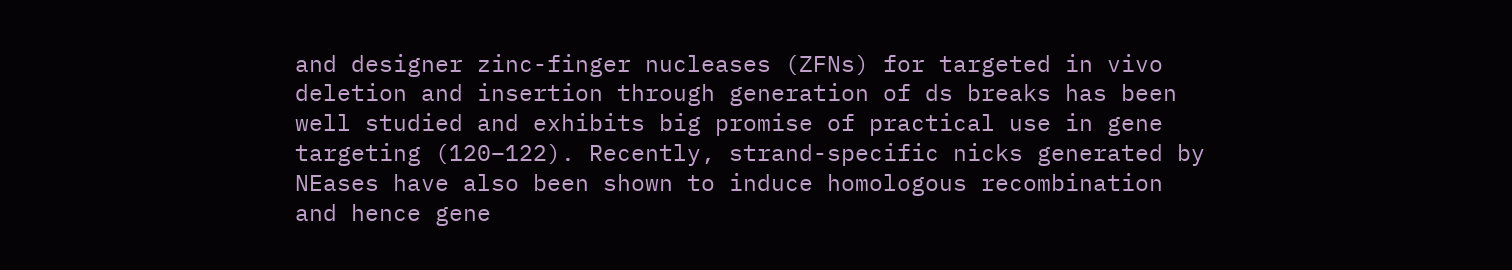and designer zinc-finger nucleases (ZFNs) for targeted in vivo deletion and insertion through generation of ds breaks has been well studied and exhibits big promise of practical use in gene targeting (120–122). Recently, strand-specific nicks generated by NEases have also been shown to induce homologous recombination and hence gene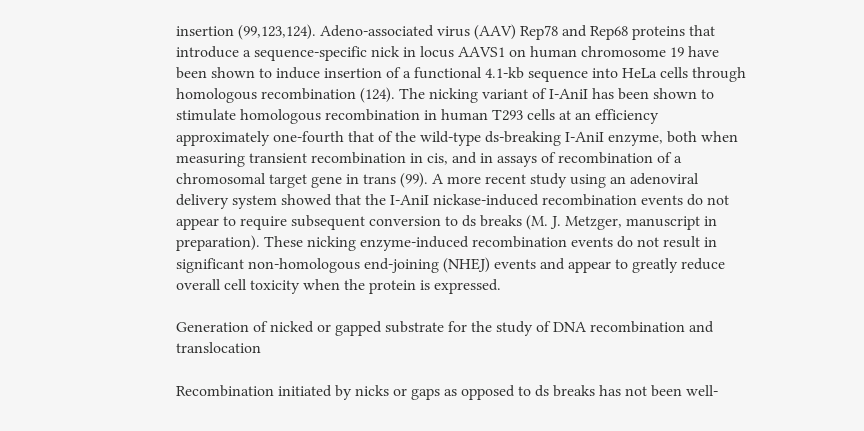insertion (99,123,124). Adeno-associated virus (AAV) Rep78 and Rep68 proteins that introduce a sequence-specific nick in locus AAVS1 on human chromosome 19 have been shown to induce insertion of a functional 4.1-kb sequence into HeLa cells through homologous recombination (124). The nicking variant of I-AniI has been shown to stimulate homologous recombination in human T293 cells at an efficiency approximately one-fourth that of the wild-type ds-breaking I-AniI enzyme, both when measuring transient recombination in cis, and in assays of recombination of a chromosomal target gene in trans (99). A more recent study using an adenoviral delivery system showed that the I-AniI nickase-induced recombination events do not appear to require subsequent conversion to ds breaks (M. J. Metzger, manuscript in preparation). These nicking enzyme-induced recombination events do not result in significant non-homologous end-joining (NHEJ) events and appear to greatly reduce overall cell toxicity when the protein is expressed.

Generation of nicked or gapped substrate for the study of DNA recombination and translocation

Recombination initiated by nicks or gaps as opposed to ds breaks has not been well-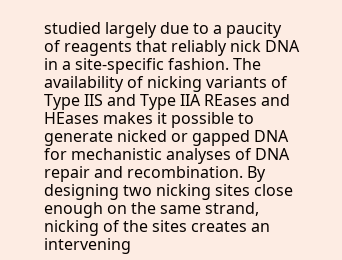studied largely due to a paucity of reagents that reliably nick DNA in a site-specific fashion. The availability of nicking variants of Type IIS and Type IIA REases and HEases makes it possible to generate nicked or gapped DNA for mechanistic analyses of DNA repair and recombination. By designing two nicking sites close enough on the same strand, nicking of the sites creates an intervening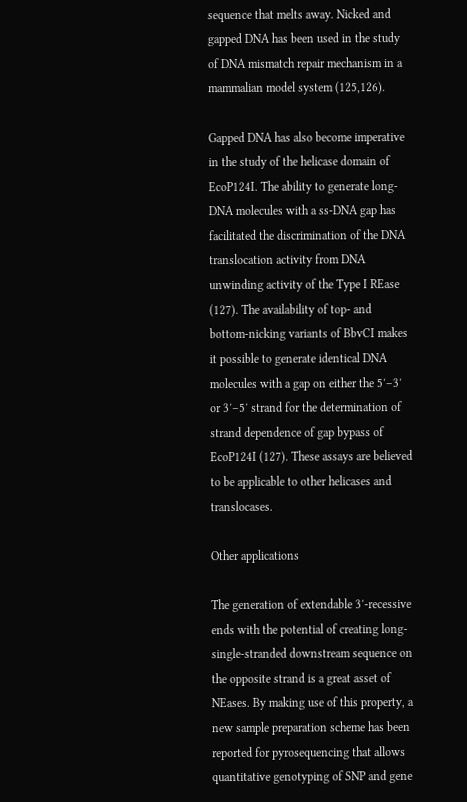sequence that melts away. Nicked and gapped DNA has been used in the study of DNA mismatch repair mechanism in a mammalian model system (125,126).

Gapped DNA has also become imperative in the study of the helicase domain of EcoP124I. The ability to generate long-DNA molecules with a ss-DNA gap has facilitated the discrimination of the DNA translocation activity from DNA unwinding activity of the Type I REase (127). The availability of top- and bottom-nicking variants of BbvCI makes it possible to generate identical DNA molecules with a gap on either the 5′–3′ or 3′–5′ strand for the determination of strand dependence of gap bypass of EcoP124I (127). These assays are believed to be applicable to other helicases and translocases.

Other applications

The generation of extendable 3′-recessive ends with the potential of creating long-single-stranded downstream sequence on the opposite strand is a great asset of NEases. By making use of this property, a new sample preparation scheme has been reported for pyrosequencing that allows quantitative genotyping of SNP and gene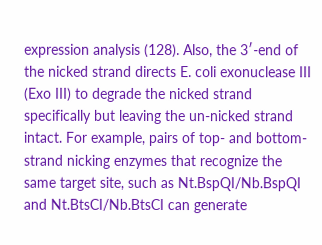expression analysis (128). Also, the 3′-end of the nicked strand directs E. coli exonuclease III (Exo III) to degrade the nicked strand specifically but leaving the un-nicked strand intact. For example, pairs of top- and bottom-strand nicking enzymes that recognize the same target site, such as Nt.BspQI/Nb.BspQI and Nt.BtsCI/Nb.BtsCI can generate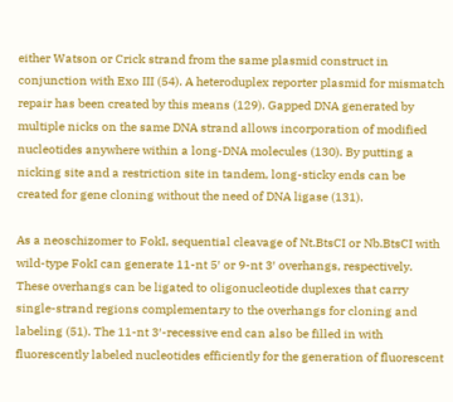either Watson or Crick strand from the same plasmid construct in conjunction with Exo III (54). A heteroduplex reporter plasmid for mismatch repair has been created by this means (129). Gapped DNA generated by multiple nicks on the same DNA strand allows incorporation of modified nucleotides anywhere within a long-DNA molecules (130). By putting a nicking site and a restriction site in tandem, long-sticky ends can be created for gene cloning without the need of DNA ligase (131).

As a neoschizomer to FokI, sequential cleavage of Nt.BtsCI or Nb.BtsCI with wild-type FokI can generate 11-nt 5′ or 9-nt 3′ overhangs, respectively. These overhangs can be ligated to oligonucleotide duplexes that carry single-strand regions complementary to the overhangs for cloning and labeling (51). The 11-nt 3′-recessive end can also be filled in with fluorescently labeled nucleotides efficiently for the generation of fluorescent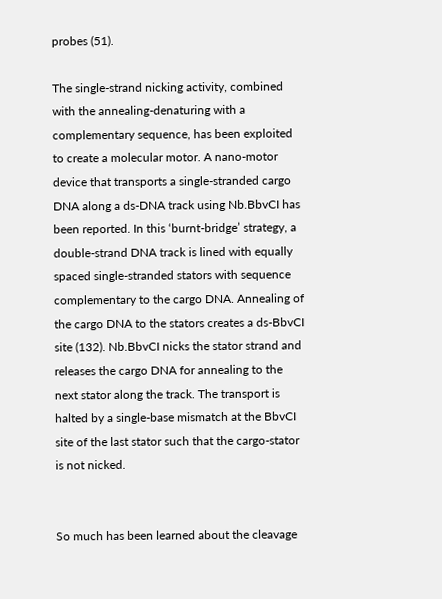probes (51).

The single-strand nicking activity, combined with the annealing-denaturing with a complementary sequence, has been exploited to create a molecular motor. A nano-motor device that transports a single-stranded cargo DNA along a ds-DNA track using Nb.BbvCI has been reported. In this ‘burnt-bridge’ strategy, a double-strand DNA track is lined with equally spaced single-stranded stators with sequence complementary to the cargo DNA. Annealing of the cargo DNA to the stators creates a ds-BbvCI site (132). Nb.BbvCI nicks the stator strand and releases the cargo DNA for annealing to the next stator along the track. The transport is halted by a single-base mismatch at the BbvCI site of the last stator such that the cargo-stator is not nicked.


So much has been learned about the cleavage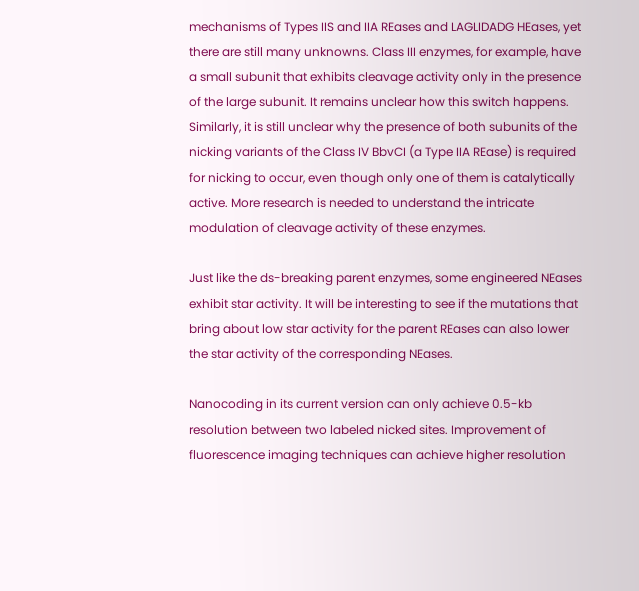mechanisms of Types IIS and IIA REases and LAGLIDADG HEases, yet there are still many unknowns. Class III enzymes, for example, have a small subunit that exhibits cleavage activity only in the presence of the large subunit. It remains unclear how this switch happens. Similarly, it is still unclear why the presence of both subunits of the nicking variants of the Class IV BbvCI (a Type IIA REase) is required for nicking to occur, even though only one of them is catalytically active. More research is needed to understand the intricate modulation of cleavage activity of these enzymes.

Just like the ds-breaking parent enzymes, some engineered NEases exhibit star activity. It will be interesting to see if the mutations that bring about low star activity for the parent REases can also lower the star activity of the corresponding NEases.

Nanocoding in its current version can only achieve 0.5-kb resolution between two labeled nicked sites. Improvement of fluorescence imaging techniques can achieve higher resolution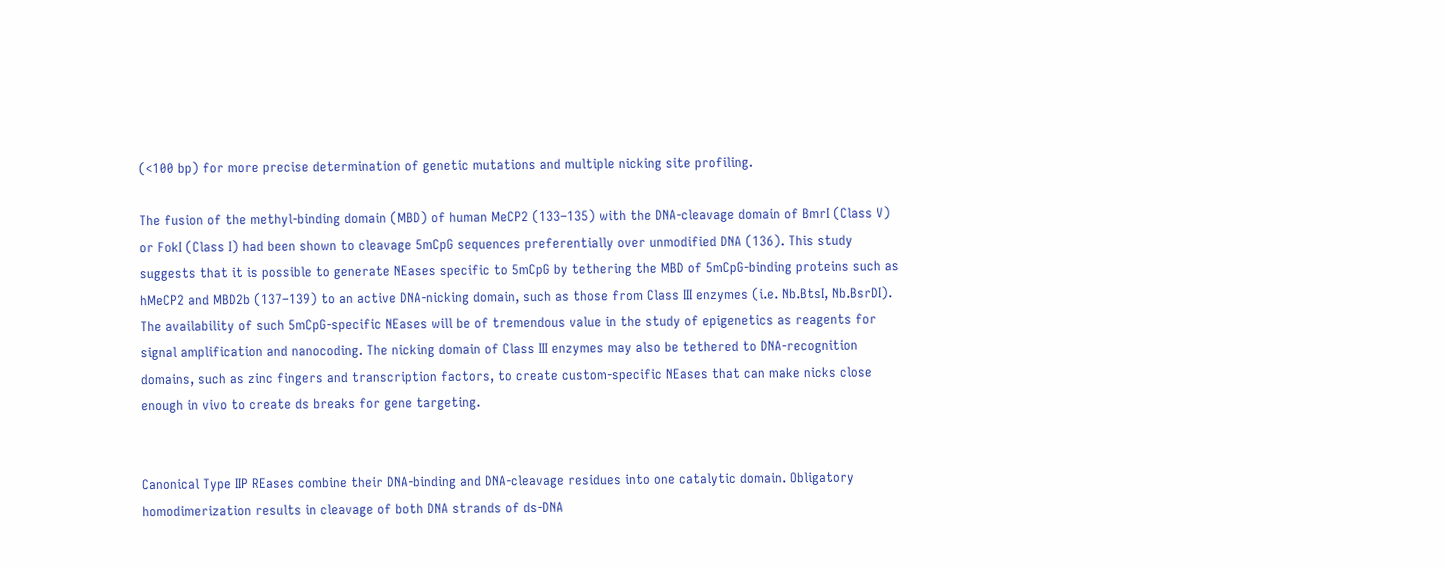(<100 bp) for more precise determination of genetic mutations and multiple nicking site profiling.

The fusion of the methyl-binding domain (MBD) of human MeCP2 (133–135) with the DNA-cleavage domain of BmrI (Class V) or FokI (Class I) had been shown to cleavage 5mCpG sequences preferentially over unmodified DNA (136). This study suggests that it is possible to generate NEases specific to 5mCpG by tethering the MBD of 5mCpG-binding proteins such as hMeCP2 and MBD2b (137–139) to an active DNA-nicking domain, such as those from Class III enzymes (i.e. Nb.BtsI, Nb.BsrDI). The availability of such 5mCpG-specific NEases will be of tremendous value in the study of epigenetics as reagents for signal amplification and nanocoding. The nicking domain of Class III enzymes may also be tethered to DNA-recognition domains, such as zinc fingers and transcription factors, to create custom-specific NEases that can make nicks close enough in vivo to create ds breaks for gene targeting.


Canonical Type IIP REases combine their DNA-binding and DNA-cleavage residues into one catalytic domain. Obligatory homodimerization results in cleavage of both DNA strands of ds-DNA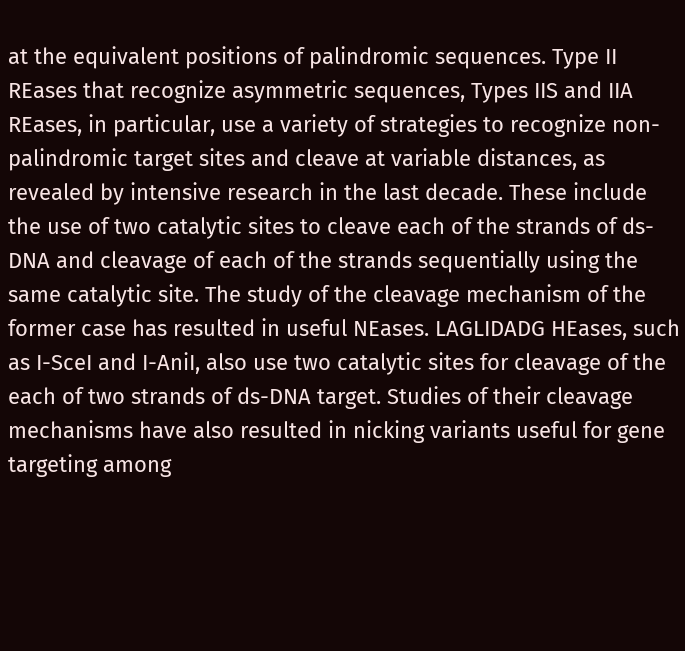at the equivalent positions of palindromic sequences. Type II REases that recognize asymmetric sequences, Types IIS and IIA REases, in particular, use a variety of strategies to recognize non-palindromic target sites and cleave at variable distances, as revealed by intensive research in the last decade. These include the use of two catalytic sites to cleave each of the strands of ds-DNA and cleavage of each of the strands sequentially using the same catalytic site. The study of the cleavage mechanism of the former case has resulted in useful NEases. LAGLIDADG HEases, such as I-SceI and I-AniI, also use two catalytic sites for cleavage of the each of two strands of ds-DNA target. Studies of their cleavage mechanisms have also resulted in nicking variants useful for gene targeting among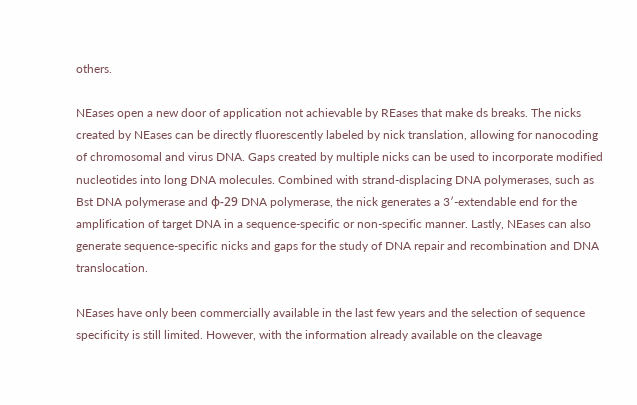others.

NEases open a new door of application not achievable by REases that make ds breaks. The nicks created by NEases can be directly fluorescently labeled by nick translation, allowing for nanocoding of chromosomal and virus DNA. Gaps created by multiple nicks can be used to incorporate modified nucleotides into long DNA molecules. Combined with strand-displacing DNA polymerases, such as Bst DNA polymerase and ϕ-29 DNA polymerase, the nick generates a 3′-extendable end for the amplification of target DNA in a sequence-specific or non-specific manner. Lastly, NEases can also generate sequence-specific nicks and gaps for the study of DNA repair and recombination and DNA translocation.

NEases have only been commercially available in the last few years and the selection of sequence specificity is still limited. However, with the information already available on the cleavage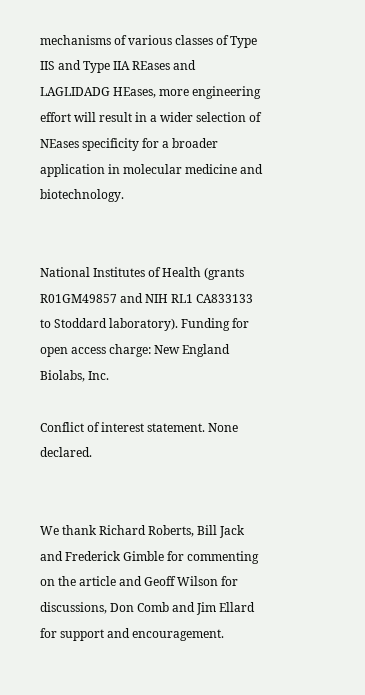mechanisms of various classes of Type IIS and Type IIA REases and LAGLIDADG HEases, more engineering effort will result in a wider selection of NEases specificity for a broader application in molecular medicine and biotechnology.


National Institutes of Health (grants R01GM49857 and NIH RL1 CA833133 to Stoddard laboratory). Funding for open access charge: New England Biolabs, Inc.

Conflict of interest statement. None declared.


We thank Richard Roberts, Bill Jack and Frederick Gimble for commenting on the article and Geoff Wilson for discussions, Don Comb and Jim Ellard for support and encouragement.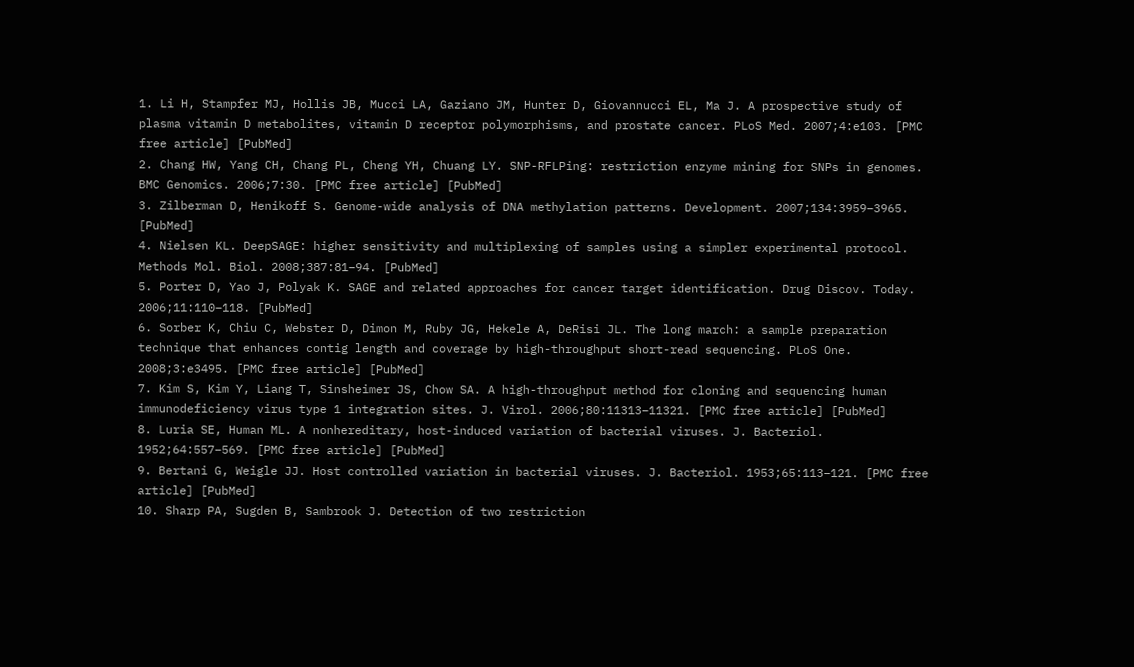1. Li H, Stampfer MJ, Hollis JB, Mucci LA, Gaziano JM, Hunter D, Giovannucci EL, Ma J. A prospective study of plasma vitamin D metabolites, vitamin D receptor polymorphisms, and prostate cancer. PLoS Med. 2007;4:e103. [PMC free article] [PubMed]
2. Chang HW, Yang CH, Chang PL, Cheng YH, Chuang LY. SNP-RFLPing: restriction enzyme mining for SNPs in genomes. BMC Genomics. 2006;7:30. [PMC free article] [PubMed]
3. Zilberman D, Henikoff S. Genome-wide analysis of DNA methylation patterns. Development. 2007;134:3959–3965. [PubMed]
4. Nielsen KL. DeepSAGE: higher sensitivity and multiplexing of samples using a simpler experimental protocol. Methods Mol. Biol. 2008;387:81–94. [PubMed]
5. Porter D, Yao J, Polyak K. SAGE and related approaches for cancer target identification. Drug Discov. Today. 2006;11:110–118. [PubMed]
6. Sorber K, Chiu C, Webster D, Dimon M, Ruby JG, Hekele A, DeRisi JL. The long march: a sample preparation technique that enhances contig length and coverage by high-throughput short-read sequencing. PLoS One. 2008;3:e3495. [PMC free article] [PubMed]
7. Kim S, Kim Y, Liang T, Sinsheimer JS, Chow SA. A high-throughput method for cloning and sequencing human immunodeficiency virus type 1 integration sites. J. Virol. 2006;80:11313–11321. [PMC free article] [PubMed]
8. Luria SE, Human ML. A nonhereditary, host-induced variation of bacterial viruses. J. Bacteriol. 1952;64:557–569. [PMC free article] [PubMed]
9. Bertani G, Weigle JJ. Host controlled variation in bacterial viruses. J. Bacteriol. 1953;65:113–121. [PMC free article] [PubMed]
10. Sharp PA, Sugden B, Sambrook J. Detection of two restriction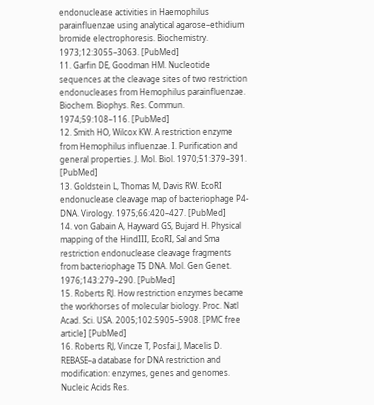endonuclease activities in Haemophilus parainfluenzae using analytical agarose–ethidium bromide electrophoresis. Biochemistry. 1973;12:3055–3063. [PubMed]
11. Garfin DE, Goodman HM. Nucleotide sequences at the cleavage sites of two restriction endonucleases from Hemophilus parainfluenzae. Biochem. Biophys. Res. Commun. 1974;59:108–116. [PubMed]
12. Smith HO, Wilcox KW. A restriction enzyme from Hemophilus influenzae. I. Purification and general properties. J. Mol. Biol. 1970;51:379–391. [PubMed]
13. Goldstein L, Thomas M, Davis RW. EcoRI endonuclease cleavage map of bacteriophage P4-DNA. Virology. 1975;66:420–427. [PubMed]
14. von Gabain A, Hayward GS, Bujard H. Physical mapping of the HindIII, EcoRI, Sal and Sma restriction endonuclease cleavage fragments from bacteriophage T5 DNA. Mol. Gen Genet. 1976;143:279–290. [PubMed]
15. Roberts RJ. How restriction enzymes became the workhorses of molecular biology. Proc. Natl Acad. Sci. USA. 2005;102:5905–5908. [PMC free article] [PubMed]
16. Roberts RJ, Vincze T, Posfai J, Macelis D. REBASE–a database for DNA restriction and modification: enzymes, genes and genomes. Nucleic Acids Res.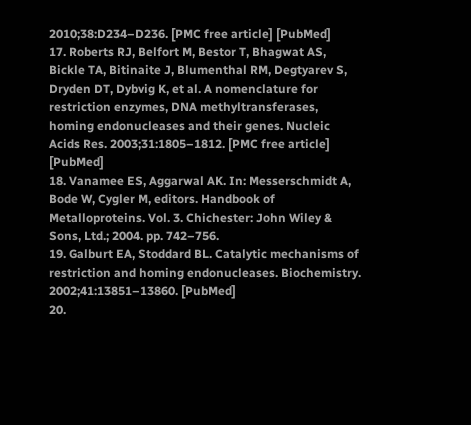2010;38:D234–D236. [PMC free article] [PubMed]
17. Roberts RJ, Belfort M, Bestor T, Bhagwat AS, Bickle TA, Bitinaite J, Blumenthal RM, Degtyarev S, Dryden DT, Dybvig K, et al. A nomenclature for restriction enzymes, DNA methyltransferases, homing endonucleases and their genes. Nucleic Acids Res. 2003;31:1805–1812. [PMC free article] [PubMed]
18. Vanamee ES, Aggarwal AK. In: Messerschmidt A, Bode W, Cygler M, editors. Handbook of Metalloproteins. Vol. 3. Chichester: John Wiley & Sons, Ltd.; 2004. pp. 742–756.
19. Galburt EA, Stoddard BL. Catalytic mechanisms of restriction and homing endonucleases. Biochemistry. 2002;41:13851–13860. [PubMed]
20.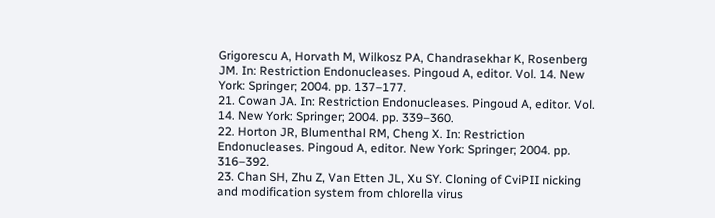Grigorescu A, Horvath M, Wilkosz PA, Chandrasekhar K, Rosenberg JM. In: Restriction Endonucleases. Pingoud A, editor. Vol. 14. New York: Springer; 2004. pp. 137–177.
21. Cowan JA. In: Restriction Endonucleases. Pingoud A, editor. Vol. 14. New York: Springer; 2004. pp. 339–360.
22. Horton JR, Blumenthal RM, Cheng X. In: Restriction Endonucleases. Pingoud A, editor. New York: Springer; 2004. pp. 316–392.
23. Chan SH, Zhu Z, Van Etten JL, Xu SY. Cloning of CviPII nicking and modification system from chlorella virus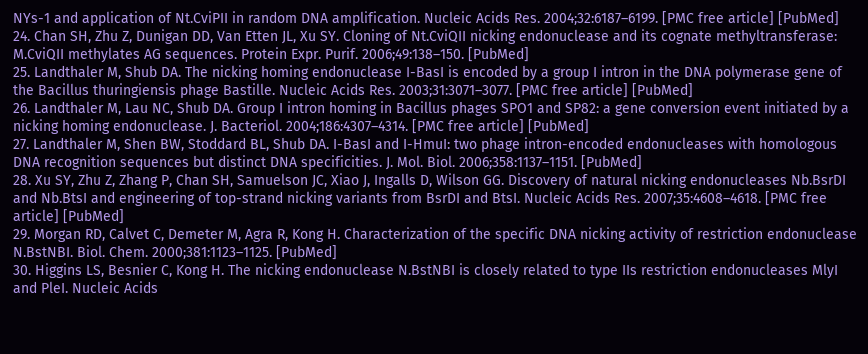NYs-1 and application of Nt.CviPII in random DNA amplification. Nucleic Acids Res. 2004;32:6187–6199. [PMC free article] [PubMed]
24. Chan SH, Zhu Z, Dunigan DD, Van Etten JL, Xu SY. Cloning of Nt.CviQII nicking endonuclease and its cognate methyltransferase: M.CviQII methylates AG sequences. Protein Expr. Purif. 2006;49:138–150. [PubMed]
25. Landthaler M, Shub DA. The nicking homing endonuclease I-BasI is encoded by a group I intron in the DNA polymerase gene of the Bacillus thuringiensis phage Bastille. Nucleic Acids Res. 2003;31:3071–3077. [PMC free article] [PubMed]
26. Landthaler M, Lau NC, Shub DA. Group I intron homing in Bacillus phages SPO1 and SP82: a gene conversion event initiated by a nicking homing endonuclease. J. Bacteriol. 2004;186:4307–4314. [PMC free article] [PubMed]
27. Landthaler M, Shen BW, Stoddard BL, Shub DA. I-BasI and I-HmuI: two phage intron-encoded endonucleases with homologous DNA recognition sequences but distinct DNA specificities. J. Mol. Biol. 2006;358:1137–1151. [PubMed]
28. Xu SY, Zhu Z, Zhang P, Chan SH, Samuelson JC, Xiao J, Ingalls D, Wilson GG. Discovery of natural nicking endonucleases Nb.BsrDI and Nb.BtsI and engineering of top-strand nicking variants from BsrDI and BtsI. Nucleic Acids Res. 2007;35:4608–4618. [PMC free article] [PubMed]
29. Morgan RD, Calvet C, Demeter M, Agra R, Kong H. Characterization of the specific DNA nicking activity of restriction endonuclease N.BstNBI. Biol. Chem. 2000;381:1123–1125. [PubMed]
30. Higgins LS, Besnier C, Kong H. The nicking endonuclease N.BstNBI is closely related to type IIs restriction endonucleases MlyI and PleI. Nucleic Acids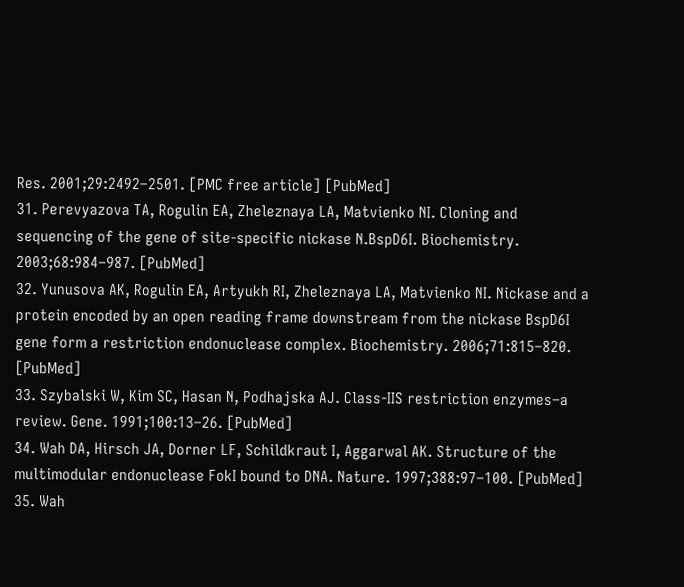Res. 2001;29:2492–2501. [PMC free article] [PubMed]
31. Perevyazova TA, Rogulin EA, Zheleznaya LA, Matvienko NI. Cloning and sequencing of the gene of site-specific nickase N.BspD6I. Biochemistry. 2003;68:984–987. [PubMed]
32. Yunusova AK, Rogulin EA, Artyukh RI, Zheleznaya LA, Matvienko NI. Nickase and a protein encoded by an open reading frame downstream from the nickase BspD6I gene form a restriction endonuclease complex. Biochemistry. 2006;71:815–820. [PubMed]
33. Szybalski W, Kim SC, Hasan N, Podhajska AJ. Class-IIS restriction enzymes–a review. Gene. 1991;100:13–26. [PubMed]
34. Wah DA, Hirsch JA, Dorner LF, Schildkraut I, Aggarwal AK. Structure of the multimodular endonuclease FokI bound to DNA. Nature. 1997;388:97–100. [PubMed]
35. Wah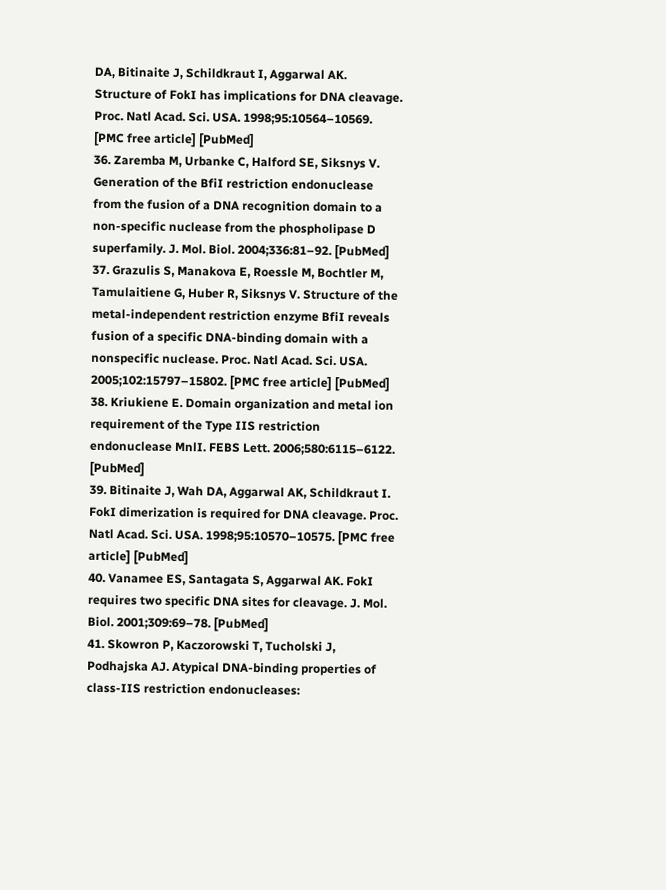DA, Bitinaite J, Schildkraut I, Aggarwal AK. Structure of FokI has implications for DNA cleavage. Proc. Natl Acad. Sci. USA. 1998;95:10564–10569. [PMC free article] [PubMed]
36. Zaremba M, Urbanke C, Halford SE, Siksnys V. Generation of the BfiI restriction endonuclease from the fusion of a DNA recognition domain to a non-specific nuclease from the phospholipase D superfamily. J. Mol. Biol. 2004;336:81–92. [PubMed]
37. Grazulis S, Manakova E, Roessle M, Bochtler M, Tamulaitiene G, Huber R, Siksnys V. Structure of the metal-independent restriction enzyme BfiI reveals fusion of a specific DNA-binding domain with a nonspecific nuclease. Proc. Natl Acad. Sci. USA. 2005;102:15797–15802. [PMC free article] [PubMed]
38. Kriukiene E. Domain organization and metal ion requirement of the Type IIS restriction endonuclease MnlI. FEBS Lett. 2006;580:6115–6122. [PubMed]
39. Bitinaite J, Wah DA, Aggarwal AK, Schildkraut I. FokI dimerization is required for DNA cleavage. Proc. Natl Acad. Sci. USA. 1998;95:10570–10575. [PMC free article] [PubMed]
40. Vanamee ES, Santagata S, Aggarwal AK. FokI requires two specific DNA sites for cleavage. J. Mol. Biol. 2001;309:69–78. [PubMed]
41. Skowron P, Kaczorowski T, Tucholski J, Podhajska AJ. Atypical DNA-binding properties of class-IIS restriction endonucleases: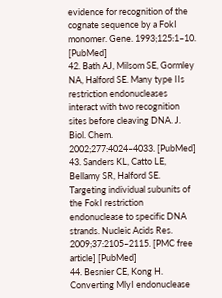evidence for recognition of the cognate sequence by a FokI monomer. Gene. 1993;125:1–10. [PubMed]
42. Bath AJ, Milsom SE, Gormley NA, Halford SE. Many type IIs restriction endonucleases interact with two recognition sites before cleaving DNA. J. Biol. Chem. 2002;277:4024–4033. [PubMed]
43. Sanders KL, Catto LE, Bellamy SR, Halford SE. Targeting individual subunits of the FokI restriction endonuclease to specific DNA strands. Nucleic Acids Res. 2009;37:2105–2115. [PMC free article] [PubMed]
44. Besnier CE, Kong H. Converting MlyI endonuclease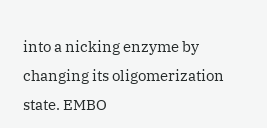into a nicking enzyme by changing its oligomerization state. EMBO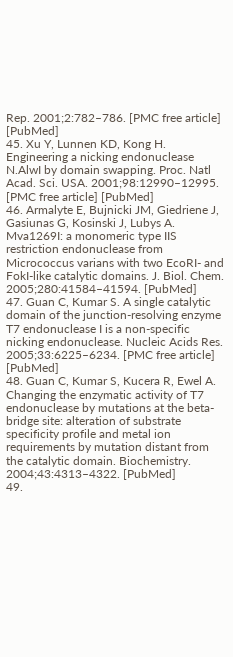Rep. 2001;2:782–786. [PMC free article] [PubMed]
45. Xu Y, Lunnen KD, Kong H. Engineering a nicking endonuclease N.AlwI by domain swapping. Proc. Natl Acad. Sci. USA. 2001;98:12990–12995. [PMC free article] [PubMed]
46. Armalyte E, Bujnicki JM, Giedriene J, Gasiunas G, Kosinski J, Lubys A. Mva1269I: a monomeric type IIS restriction endonuclease from Micrococcus varians with two EcoRI- and FokI-like catalytic domains. J. Biol. Chem. 2005;280:41584–41594. [PubMed]
47. Guan C, Kumar S. A single catalytic domain of the junction-resolving enzyme T7 endonuclease I is a non-specific nicking endonuclease. Nucleic Acids Res. 2005;33:6225–6234. [PMC free article] [PubMed]
48. Guan C, Kumar S, Kucera R, Ewel A. Changing the enzymatic activity of T7 endonuclease by mutations at the beta-bridge site: alteration of substrate specificity profile and metal ion requirements by mutation distant from the catalytic domain. Biochemistry. 2004;43:4313–4322. [PubMed]
49.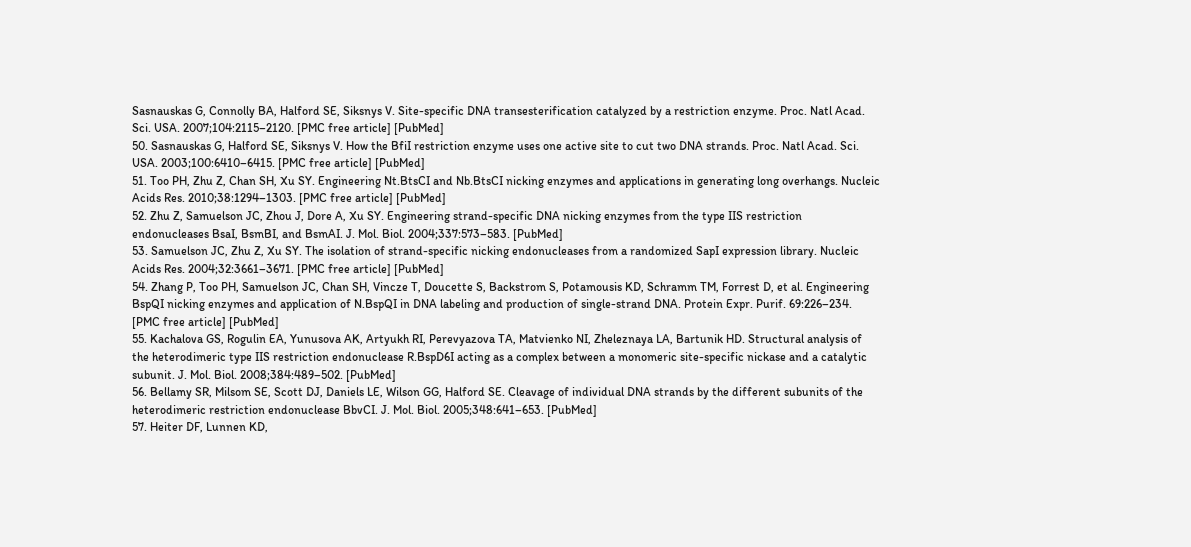Sasnauskas G, Connolly BA, Halford SE, Siksnys V. Site-specific DNA transesterification catalyzed by a restriction enzyme. Proc. Natl Acad. Sci. USA. 2007;104:2115–2120. [PMC free article] [PubMed]
50. Sasnauskas G, Halford SE, Siksnys V. How the BfiI restriction enzyme uses one active site to cut two DNA strands. Proc. Natl Acad. Sci. USA. 2003;100:6410–6415. [PMC free article] [PubMed]
51. Too PH, Zhu Z, Chan SH, Xu SY. Engineering Nt.BtsCI and Nb.BtsCI nicking enzymes and applications in generating long overhangs. Nucleic Acids Res. 2010;38:1294–1303. [PMC free article] [PubMed]
52. Zhu Z, Samuelson JC, Zhou J, Dore A, Xu SY. Engineering strand-specific DNA nicking enzymes from the type IIS restriction endonucleases BsaI, BsmBI, and BsmAI. J. Mol. Biol. 2004;337:573–583. [PubMed]
53. Samuelson JC, Zhu Z, Xu SY. The isolation of strand-specific nicking endonucleases from a randomized SapI expression library. Nucleic Acids Res. 2004;32:3661–3671. [PMC free article] [PubMed]
54. Zhang P, Too PH, Samuelson JC, Chan SH, Vincze T, Doucette S, Backstrom S, Potamousis KD, Schramm TM, Forrest D, et al. Engineering BspQI nicking enzymes and application of N.BspQI in DNA labeling and production of single-strand DNA. Protein Expr. Purif. 69:226–234. [PMC free article] [PubMed]
55. Kachalova GS, Rogulin EA, Yunusova AK, Artyukh RI, Perevyazova TA, Matvienko NI, Zheleznaya LA, Bartunik HD. Structural analysis of the heterodimeric type IIS restriction endonuclease R.BspD6I acting as a complex between a monomeric site-specific nickase and a catalytic subunit. J. Mol. Biol. 2008;384:489–502. [PubMed]
56. Bellamy SR, Milsom SE, Scott DJ, Daniels LE, Wilson GG, Halford SE. Cleavage of individual DNA strands by the different subunits of the heterodimeric restriction endonuclease BbvCI. J. Mol. Biol. 2005;348:641–653. [PubMed]
57. Heiter DF, Lunnen KD,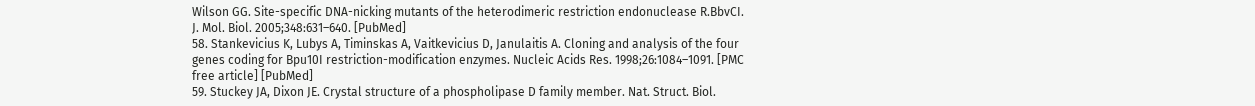Wilson GG. Site-specific DNA-nicking mutants of the heterodimeric restriction endonuclease R.BbvCI. J. Mol. Biol. 2005;348:631–640. [PubMed]
58. Stankevicius K, Lubys A, Timinskas A, Vaitkevicius D, Janulaitis A. Cloning and analysis of the four genes coding for Bpu10I restriction-modification enzymes. Nucleic Acids Res. 1998;26:1084–1091. [PMC free article] [PubMed]
59. Stuckey JA, Dixon JE. Crystal structure of a phospholipase D family member. Nat. Struct. Biol.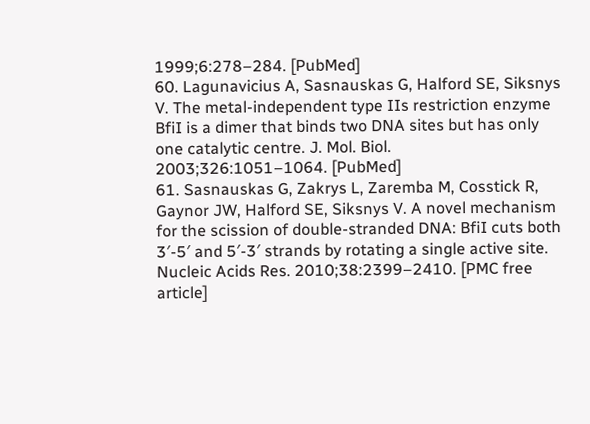1999;6:278–284. [PubMed]
60. Lagunavicius A, Sasnauskas G, Halford SE, Siksnys V. The metal-independent type IIs restriction enzyme BfiI is a dimer that binds two DNA sites but has only one catalytic centre. J. Mol. Biol. 2003;326:1051–1064. [PubMed]
61. Sasnauskas G, Zakrys L, Zaremba M, Cosstick R, Gaynor JW, Halford SE, Siksnys V. A novel mechanism for the scission of double-stranded DNA: BfiI cuts both 3′-5′ and 5′-3′ strands by rotating a single active site. Nucleic Acids Res. 2010;38:2399–2410. [PMC free article]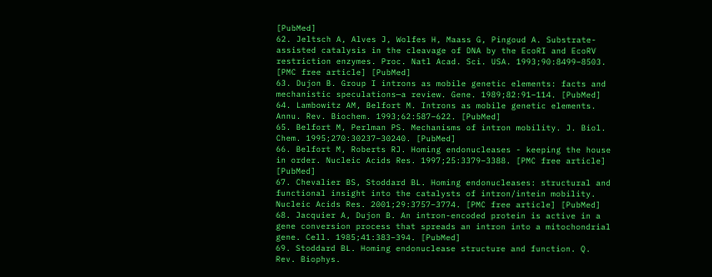[PubMed]
62. Jeltsch A, Alves J, Wolfes H, Maass G, Pingoud A. Substrate-assisted catalysis in the cleavage of DNA by the EcoRI and EcoRV restriction enzymes. Proc. Natl Acad. Sci. USA. 1993;90:8499–8503. [PMC free article] [PubMed]
63. Dujon B. Group I introns as mobile genetic elements: facts and mechanistic speculations—a review. Gene. 1989;82:91–114. [PubMed]
64. Lambowitz AM, Belfort M. Introns as mobile genetic elements. Annu. Rev. Biochem. 1993;62:587–622. [PubMed]
65. Belfort M, Perlman PS. Mechanisms of intron mobility. J. Biol. Chem. 1995;270:30237–30240. [PubMed]
66. Belfort M, Roberts RJ. Homing endonucleases - keeping the house in order. Nucleic Acids Res. 1997;25:3379–3388. [PMC free article] [PubMed]
67. Chevalier BS, Stoddard BL. Homing endonucleases: structural and functional insight into the catalysts of intron/intein mobility. Nucleic Acids Res. 2001;29:3757–3774. [PMC free article] [PubMed]
68. Jacquier A, Dujon B. An intron-encoded protein is active in a gene conversion process that spreads an intron into a mitochondrial gene. Cell. 1985;41:383–394. [PubMed]
69. Stoddard BL. Homing endonuclease structure and function. Q. Rev. Biophys.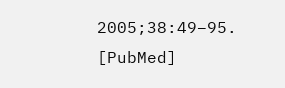2005;38:49–95. [PubMed]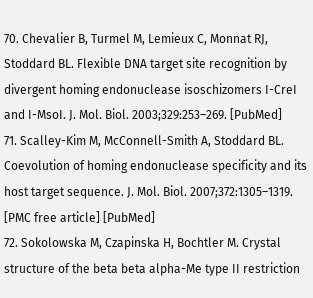70. Chevalier B, Turmel M, Lemieux C, Monnat RJ, Stoddard BL. Flexible DNA target site recognition by divergent homing endonuclease isoschizomers I-CreI and I-MsoI. J. Mol. Biol. 2003;329:253–269. [PubMed]
71. Scalley-Kim M, McConnell-Smith A, Stoddard BL. Coevolution of homing endonuclease specificity and its host target sequence. J. Mol. Biol. 2007;372:1305–1319. [PMC free article] [PubMed]
72. Sokolowska M, Czapinska H, Bochtler M. Crystal structure of the beta beta alpha-Me type II restriction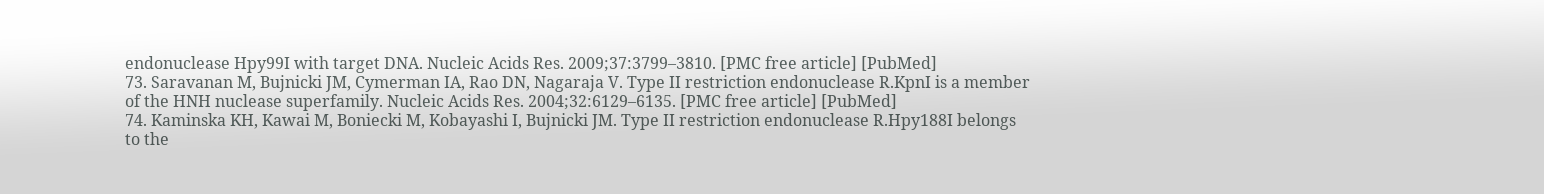endonuclease Hpy99I with target DNA. Nucleic Acids Res. 2009;37:3799–3810. [PMC free article] [PubMed]
73. Saravanan M, Bujnicki JM, Cymerman IA, Rao DN, Nagaraja V. Type II restriction endonuclease R.KpnI is a member of the HNH nuclease superfamily. Nucleic Acids Res. 2004;32:6129–6135. [PMC free article] [PubMed]
74. Kaminska KH, Kawai M, Boniecki M, Kobayashi I, Bujnicki JM. Type II restriction endonuclease R.Hpy188I belongs to the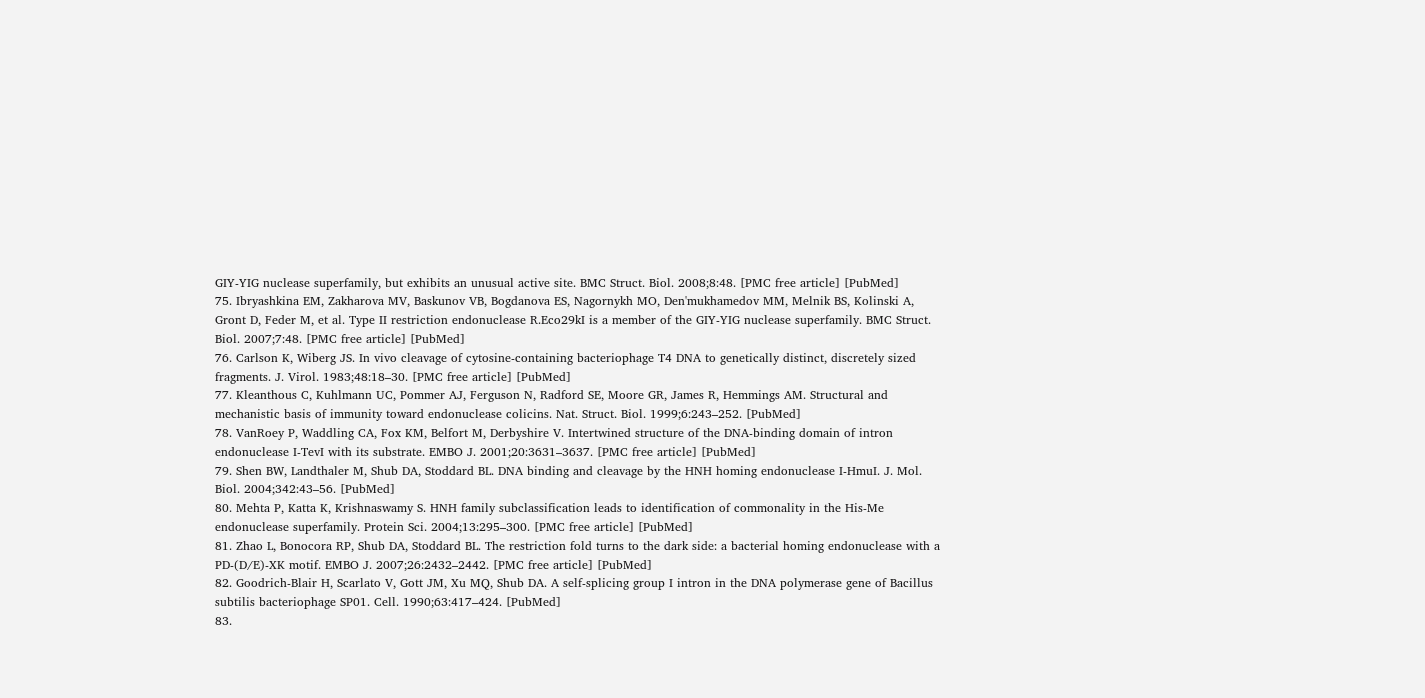GIY-YIG nuclease superfamily, but exhibits an unusual active site. BMC Struct. Biol. 2008;8:48. [PMC free article] [PubMed]
75. Ibryashkina EM, Zakharova MV, Baskunov VB, Bogdanova ES, Nagornykh MO, Den'mukhamedov MM, Melnik BS, Kolinski A, Gront D, Feder M, et al. Type II restriction endonuclease R.Eco29kI is a member of the GIY-YIG nuclease superfamily. BMC Struct. Biol. 2007;7:48. [PMC free article] [PubMed]
76. Carlson K, Wiberg JS. In vivo cleavage of cytosine-containing bacteriophage T4 DNA to genetically distinct, discretely sized fragments. J. Virol. 1983;48:18–30. [PMC free article] [PubMed]
77. Kleanthous C, Kuhlmann UC, Pommer AJ, Ferguson N, Radford SE, Moore GR, James R, Hemmings AM. Structural and mechanistic basis of immunity toward endonuclease colicins. Nat. Struct. Biol. 1999;6:243–252. [PubMed]
78. VanRoey P, Waddling CA, Fox KM, Belfort M, Derbyshire V. Intertwined structure of the DNA-binding domain of intron endonuclease I-TevI with its substrate. EMBO J. 2001;20:3631–3637. [PMC free article] [PubMed]
79. Shen BW, Landthaler M, Shub DA, Stoddard BL. DNA binding and cleavage by the HNH homing endonuclease I-HmuI. J. Mol. Biol. 2004;342:43–56. [PubMed]
80. Mehta P, Katta K, Krishnaswamy S. HNH family subclassification leads to identification of commonality in the His-Me endonuclease superfamily. Protein Sci. 2004;13:295–300. [PMC free article] [PubMed]
81. Zhao L, Bonocora RP, Shub DA, Stoddard BL. The restriction fold turns to the dark side: a bacterial homing endonuclease with a PD-(D/E)-XK motif. EMBO J. 2007;26:2432–2442. [PMC free article] [PubMed]
82. Goodrich-Blair H, Scarlato V, Gott JM, Xu MQ, Shub DA. A self-splicing group I intron in the DNA polymerase gene of Bacillus subtilis bacteriophage SP01. Cell. 1990;63:417–424. [PubMed]
83.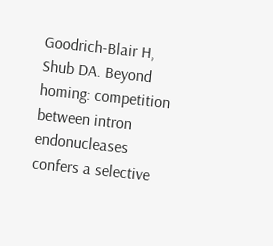Goodrich-Blair H, Shub DA. Beyond homing: competition between intron endonucleases confers a selective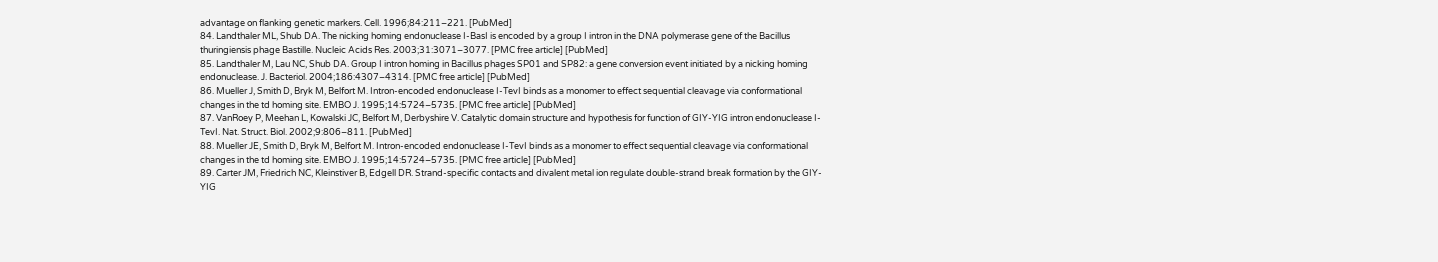advantage on flanking genetic markers. Cell. 1996;84:211–221. [PubMed]
84. Landthaler ML, Shub DA. The nicking homing endonuclease I-BasI is encoded by a group I intron in the DNA polymerase gene of the Bacillus thuringiensis phage Bastille. Nucleic Acids Res. 2003;31:3071–3077. [PMC free article] [PubMed]
85. Landthaler M, Lau NC, Shub DA. Group I intron homing in Bacillus phages SP01 and SP82: a gene conversion event initiated by a nicking homing endonuclease. J. Bacteriol. 2004;186:4307–4314. [PMC free article] [PubMed]
86. Mueller J, Smith D, Bryk M, Belfort M. Intron-encoded endonuclease I-TevI binds as a monomer to effect sequential cleavage via conformational changes in the td homing site. EMBO J. 1995;14:5724–5735. [PMC free article] [PubMed]
87. VanRoey P, Meehan L, Kowalski JC, Belfort M, Derbyshire V. Catalytic domain structure and hypothesis for function of GIY-YIG intron endonuclease I-TevI. Nat. Struct. Biol. 2002;9:806–811. [PubMed]
88. Mueller JE, Smith D, Bryk M, Belfort M. Intron-encoded endonuclease I-TevI binds as a monomer to effect sequential cleavage via conformational changes in the td homing site. EMBO J. 1995;14:5724–5735. [PMC free article] [PubMed]
89. Carter JM, Friedrich NC, Kleinstiver B, Edgell DR. Strand-specific contacts and divalent metal ion regulate double-strand break formation by the GIY-YIG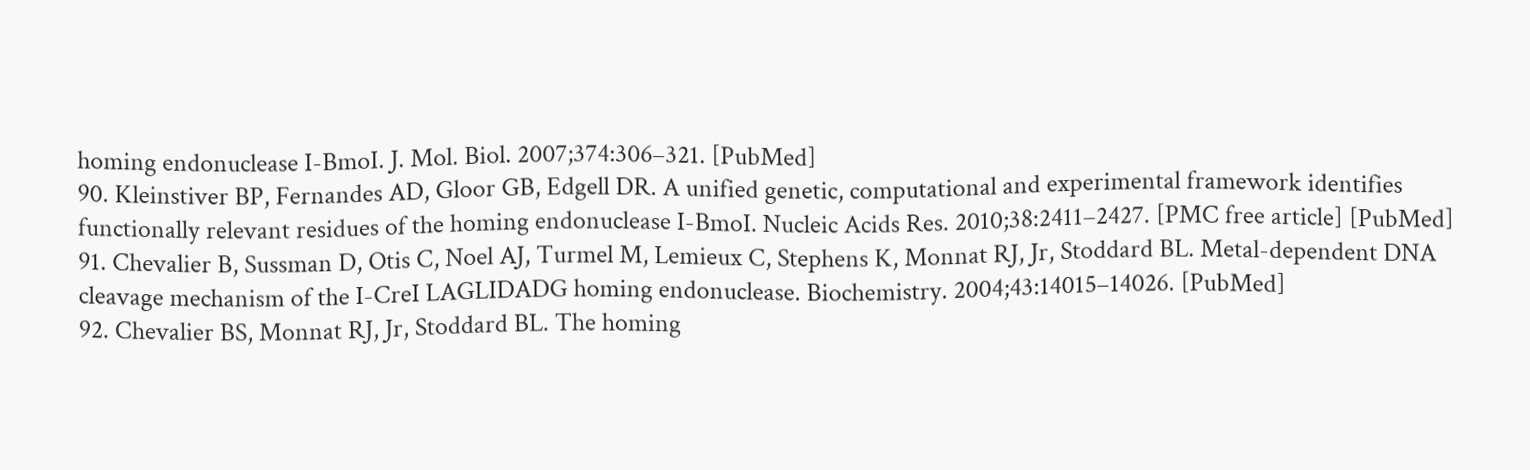homing endonuclease I-BmoI. J. Mol. Biol. 2007;374:306–321. [PubMed]
90. Kleinstiver BP, Fernandes AD, Gloor GB, Edgell DR. A unified genetic, computational and experimental framework identifies functionally relevant residues of the homing endonuclease I-BmoI. Nucleic Acids Res. 2010;38:2411–2427. [PMC free article] [PubMed]
91. Chevalier B, Sussman D, Otis C, Noel AJ, Turmel M, Lemieux C, Stephens K, Monnat RJ, Jr, Stoddard BL. Metal-dependent DNA cleavage mechanism of the I-CreI LAGLIDADG homing endonuclease. Biochemistry. 2004;43:14015–14026. [PubMed]
92. Chevalier BS, Monnat RJ, Jr, Stoddard BL. The homing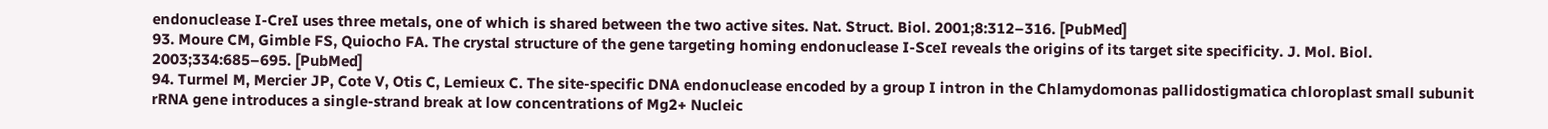endonuclease I-CreI uses three metals, one of which is shared between the two active sites. Nat. Struct. Biol. 2001;8:312–316. [PubMed]
93. Moure CM, Gimble FS, Quiocho FA. The crystal structure of the gene targeting homing endonuclease I-SceI reveals the origins of its target site specificity. J. Mol. Biol. 2003;334:685–695. [PubMed]
94. Turmel M, Mercier JP, Cote V, Otis C, Lemieux C. The site-specific DNA endonuclease encoded by a group I intron in the Chlamydomonas pallidostigmatica chloroplast small subunit rRNA gene introduces a single-strand break at low concentrations of Mg2+ Nucleic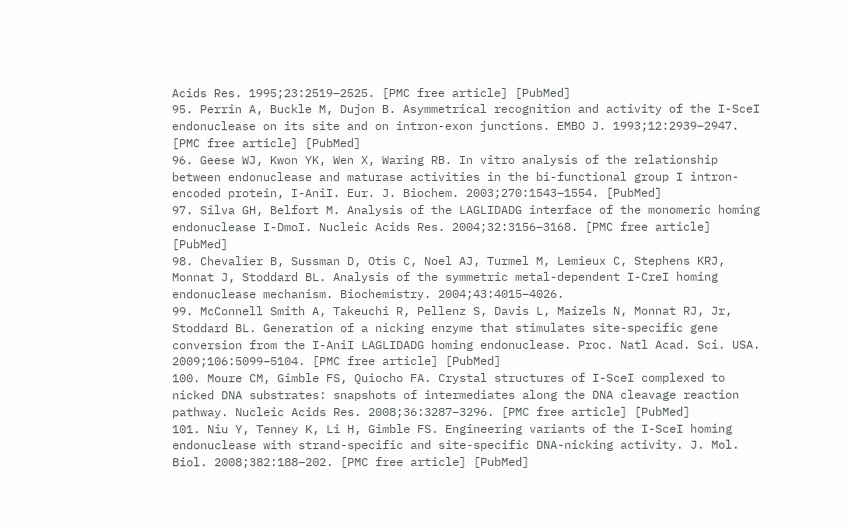Acids Res. 1995;23:2519–2525. [PMC free article] [PubMed]
95. Perrin A, Buckle M, Dujon B. Asymmetrical recognition and activity of the I-SceI endonuclease on its site and on intron-exon junctions. EMBO J. 1993;12:2939–2947. [PMC free article] [PubMed]
96. Geese WJ, Kwon YK, Wen X, Waring RB. In vitro analysis of the relationship between endonuclease and maturase activities in the bi-functional group I intron-encoded protein, I-AniI. Eur. J. Biochem. 2003;270:1543–1554. [PubMed]
97. Silva GH, Belfort M. Analysis of the LAGLIDADG interface of the monomeric homing endonuclease I-DmoI. Nucleic Acids Res. 2004;32:3156–3168. [PMC free article] [PubMed]
98. Chevalier B, Sussman D, Otis C, Noel AJ, Turmel M, Lemieux C, Stephens KRJ, Monnat J, Stoddard BL. Analysis of the symmetric metal-dependent I-CreI homing endonuclease mechanism. Biochemistry. 2004;43:4015–4026.
99. McConnell Smith A, Takeuchi R, Pellenz S, Davis L, Maizels N, Monnat RJ, Jr, Stoddard BL. Generation of a nicking enzyme that stimulates site-specific gene conversion from the I-AniI LAGLIDADG homing endonuclease. Proc. Natl Acad. Sci. USA. 2009;106:5099–5104. [PMC free article] [PubMed]
100. Moure CM, Gimble FS, Quiocho FA. Crystal structures of I-SceI complexed to nicked DNA substrates: snapshots of intermediates along the DNA cleavage reaction pathway. Nucleic Acids Res. 2008;36:3287–3296. [PMC free article] [PubMed]
101. Niu Y, Tenney K, Li H, Gimble FS. Engineering variants of the I-SceI homing endonuclease with strand-specific and site-specific DNA-nicking activity. J. Mol. Biol. 2008;382:188–202. [PMC free article] [PubMed]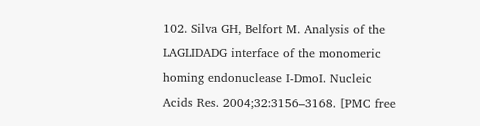102. Silva GH, Belfort M. Analysis of the LAGLIDADG interface of the monomeric homing endonuclease I-DmoI. Nucleic Acids Res. 2004;32:3156–3168. [PMC free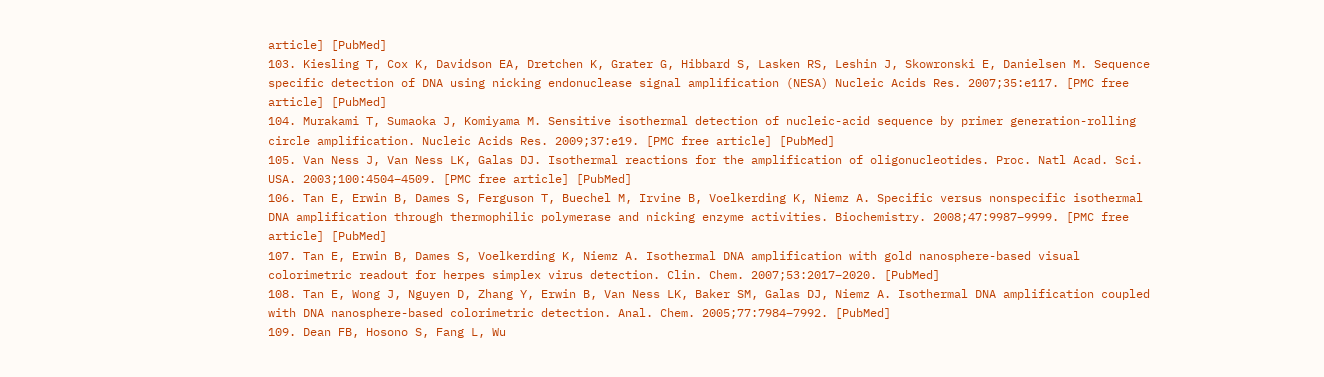article] [PubMed]
103. Kiesling T, Cox K, Davidson EA, Dretchen K, Grater G, Hibbard S, Lasken RS, Leshin J, Skowronski E, Danielsen M. Sequence specific detection of DNA using nicking endonuclease signal amplification (NESA) Nucleic Acids Res. 2007;35:e117. [PMC free article] [PubMed]
104. Murakami T, Sumaoka J, Komiyama M. Sensitive isothermal detection of nucleic-acid sequence by primer generation-rolling circle amplification. Nucleic Acids Res. 2009;37:e19. [PMC free article] [PubMed]
105. Van Ness J, Van Ness LK, Galas DJ. Isothermal reactions for the amplification of oligonucleotides. Proc. Natl Acad. Sci. USA. 2003;100:4504–4509. [PMC free article] [PubMed]
106. Tan E, Erwin B, Dames S, Ferguson T, Buechel M, Irvine B, Voelkerding K, Niemz A. Specific versus nonspecific isothermal DNA amplification through thermophilic polymerase and nicking enzyme activities. Biochemistry. 2008;47:9987–9999. [PMC free article] [PubMed]
107. Tan E, Erwin B, Dames S, Voelkerding K, Niemz A. Isothermal DNA amplification with gold nanosphere-based visual colorimetric readout for herpes simplex virus detection. Clin. Chem. 2007;53:2017–2020. [PubMed]
108. Tan E, Wong J, Nguyen D, Zhang Y, Erwin B, Van Ness LK, Baker SM, Galas DJ, Niemz A. Isothermal DNA amplification coupled with DNA nanosphere-based colorimetric detection. Anal. Chem. 2005;77:7984–7992. [PubMed]
109. Dean FB, Hosono S, Fang L, Wu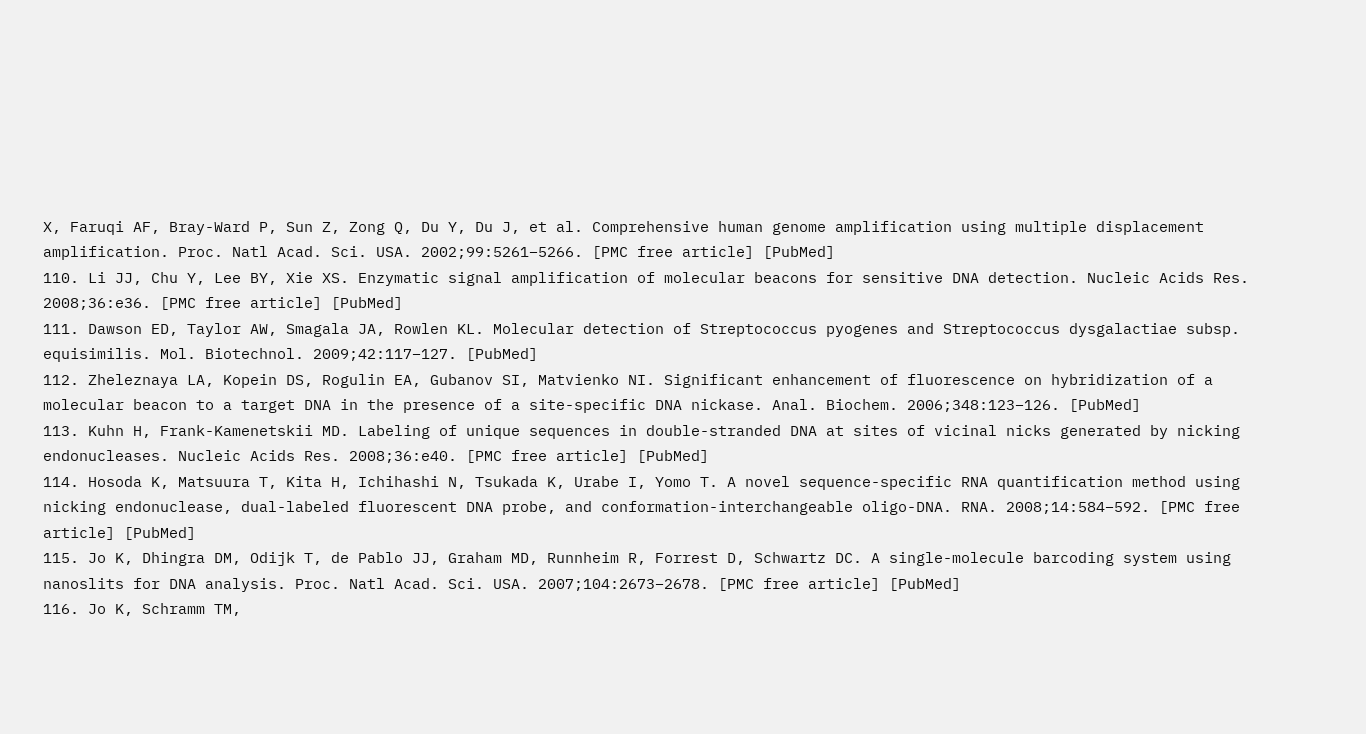X, Faruqi AF, Bray-Ward P, Sun Z, Zong Q, Du Y, Du J, et al. Comprehensive human genome amplification using multiple displacement amplification. Proc. Natl Acad. Sci. USA. 2002;99:5261–5266. [PMC free article] [PubMed]
110. Li JJ, Chu Y, Lee BY, Xie XS. Enzymatic signal amplification of molecular beacons for sensitive DNA detection. Nucleic Acids Res. 2008;36:e36. [PMC free article] [PubMed]
111. Dawson ED, Taylor AW, Smagala JA, Rowlen KL. Molecular detection of Streptococcus pyogenes and Streptococcus dysgalactiae subsp. equisimilis. Mol. Biotechnol. 2009;42:117–127. [PubMed]
112. Zheleznaya LA, Kopein DS, Rogulin EA, Gubanov SI, Matvienko NI. Significant enhancement of fluorescence on hybridization of a molecular beacon to a target DNA in the presence of a site-specific DNA nickase. Anal. Biochem. 2006;348:123–126. [PubMed]
113. Kuhn H, Frank-Kamenetskii MD. Labeling of unique sequences in double-stranded DNA at sites of vicinal nicks generated by nicking endonucleases. Nucleic Acids Res. 2008;36:e40. [PMC free article] [PubMed]
114. Hosoda K, Matsuura T, Kita H, Ichihashi N, Tsukada K, Urabe I, Yomo T. A novel sequence-specific RNA quantification method using nicking endonuclease, dual-labeled fluorescent DNA probe, and conformation-interchangeable oligo-DNA. RNA. 2008;14:584–592. [PMC free article] [PubMed]
115. Jo K, Dhingra DM, Odijk T, de Pablo JJ, Graham MD, Runnheim R, Forrest D, Schwartz DC. A single-molecule barcoding system using nanoslits for DNA analysis. Proc. Natl Acad. Sci. USA. 2007;104:2673–2678. [PMC free article] [PubMed]
116. Jo K, Schramm TM,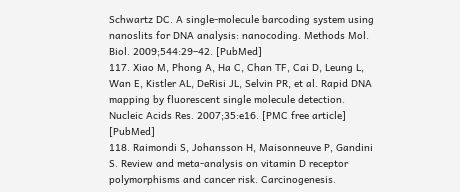Schwartz DC. A single-molecule barcoding system using nanoslits for DNA analysis: nanocoding. Methods Mol. Biol. 2009;544:29–42. [PubMed]
117. Xiao M, Phong A, Ha C, Chan TF, Cai D, Leung L, Wan E, Kistler AL, DeRisi JL, Selvin PR, et al. Rapid DNA mapping by fluorescent single molecule detection. Nucleic Acids Res. 2007;35:e16. [PMC free article] [PubMed]
118. Raimondi S, Johansson H, Maisonneuve P, Gandini S. Review and meta-analysis on vitamin D receptor polymorphisms and cancer risk. Carcinogenesis.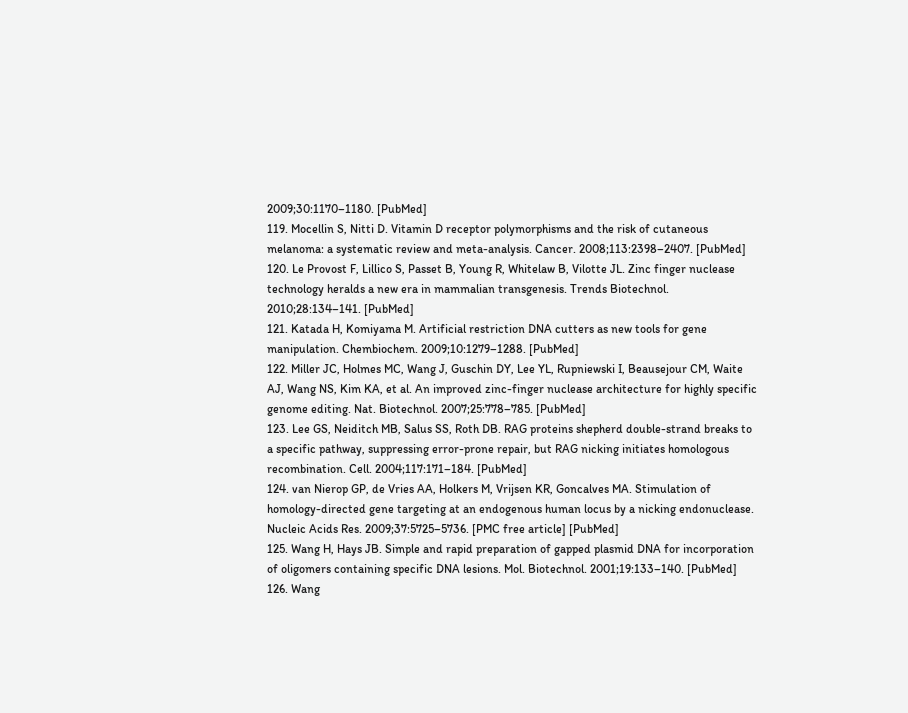2009;30:1170–1180. [PubMed]
119. Mocellin S, Nitti D. Vitamin D receptor polymorphisms and the risk of cutaneous melanoma: a systematic review and meta-analysis. Cancer. 2008;113:2398–2407. [PubMed]
120. Le Provost F, Lillico S, Passet B, Young R, Whitelaw B, Vilotte JL. Zinc finger nuclease technology heralds a new era in mammalian transgenesis. Trends Biotechnol. 2010;28:134–141. [PubMed]
121. Katada H, Komiyama M. Artificial restriction DNA cutters as new tools for gene manipulation. Chembiochem. 2009;10:1279–1288. [PubMed]
122. Miller JC, Holmes MC, Wang J, Guschin DY, Lee YL, Rupniewski I, Beausejour CM, Waite AJ, Wang NS, Kim KA, et al. An improved zinc-finger nuclease architecture for highly specific genome editing. Nat. Biotechnol. 2007;25:778–785. [PubMed]
123. Lee GS, Neiditch MB, Salus SS, Roth DB. RAG proteins shepherd double-strand breaks to a specific pathway, suppressing error-prone repair, but RAG nicking initiates homologous recombination. Cell. 2004;117:171–184. [PubMed]
124. van Nierop GP, de Vries AA, Holkers M, Vrijsen KR, Goncalves MA. Stimulation of homology-directed gene targeting at an endogenous human locus by a nicking endonuclease. Nucleic Acids Res. 2009;37:5725–5736. [PMC free article] [PubMed]
125. Wang H, Hays JB. Simple and rapid preparation of gapped plasmid DNA for incorporation of oligomers containing specific DNA lesions. Mol. Biotechnol. 2001;19:133–140. [PubMed]
126. Wang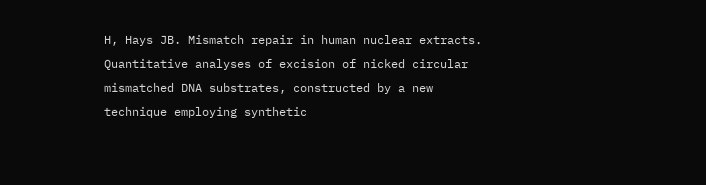H, Hays JB. Mismatch repair in human nuclear extracts. Quantitative analyses of excision of nicked circular mismatched DNA substrates, constructed by a new technique employing synthetic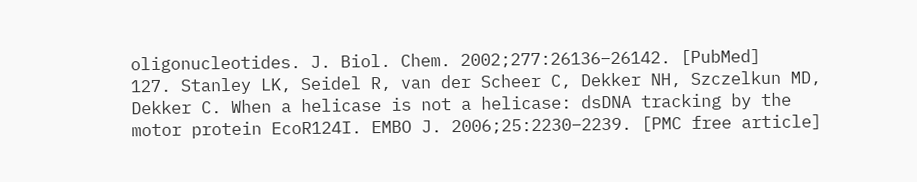oligonucleotides. J. Biol. Chem. 2002;277:26136–26142. [PubMed]
127. Stanley LK, Seidel R, van der Scheer C, Dekker NH, Szczelkun MD, Dekker C. When a helicase is not a helicase: dsDNA tracking by the motor protein EcoR124I. EMBO J. 2006;25:2230–2239. [PMC free article]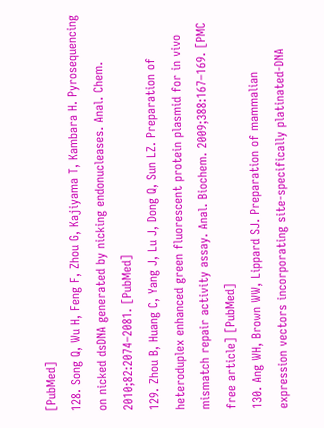[PubMed]
128. Song Q, Wu H, Feng F, Zhou G, Kajiyama T, Kambara H. Pyrosequencing on nicked dsDNA generated by nicking endonucleases. Anal. Chem. 2010;82:2074–2081. [PubMed]
129. Zhou B, Huang C, Yang J, Lu J, Dong Q, Sun LZ. Preparation of heteroduplex enhanced green fluorescent protein plasmid for in vivo mismatch repair activity assay. Anal. Biochem. 2009;388:167–169. [PMC free article] [PubMed]
130. Ang WH, Brown WW, Lippard SJ. Preparation of mammalian expression vectors incorporating site-specifically platinated-DNA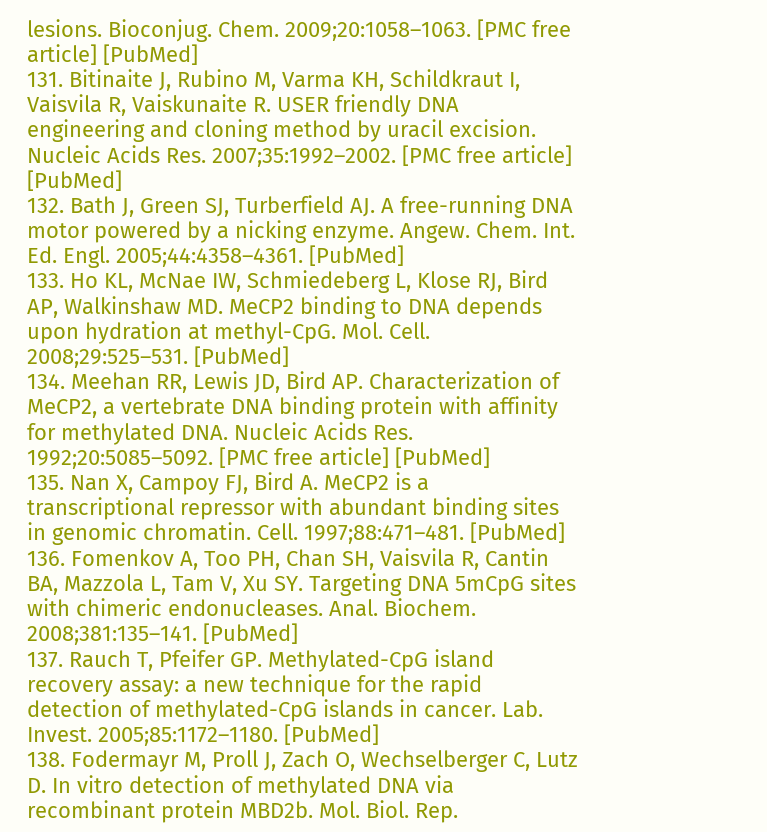lesions. Bioconjug. Chem. 2009;20:1058–1063. [PMC free article] [PubMed]
131. Bitinaite J, Rubino M, Varma KH, Schildkraut I, Vaisvila R, Vaiskunaite R. USER friendly DNA engineering and cloning method by uracil excision. Nucleic Acids Res. 2007;35:1992–2002. [PMC free article] [PubMed]
132. Bath J, Green SJ, Turberfield AJ. A free-running DNA motor powered by a nicking enzyme. Angew. Chem. Int. Ed. Engl. 2005;44:4358–4361. [PubMed]
133. Ho KL, McNae IW, Schmiedeberg L, Klose RJ, Bird AP, Walkinshaw MD. MeCP2 binding to DNA depends upon hydration at methyl-CpG. Mol. Cell. 2008;29:525–531. [PubMed]
134. Meehan RR, Lewis JD, Bird AP. Characterization of MeCP2, a vertebrate DNA binding protein with affinity for methylated DNA. Nucleic Acids Res. 1992;20:5085–5092. [PMC free article] [PubMed]
135. Nan X, Campoy FJ, Bird A. MeCP2 is a transcriptional repressor with abundant binding sites in genomic chromatin. Cell. 1997;88:471–481. [PubMed]
136. Fomenkov A, Too PH, Chan SH, Vaisvila R, Cantin BA, Mazzola L, Tam V, Xu SY. Targeting DNA 5mCpG sites with chimeric endonucleases. Anal. Biochem. 2008;381:135–141. [PubMed]
137. Rauch T, Pfeifer GP. Methylated-CpG island recovery assay: a new technique for the rapid detection of methylated-CpG islands in cancer. Lab. Invest. 2005;85:1172–1180. [PubMed]
138. Fodermayr M, Proll J, Zach O, Wechselberger C, Lutz D. In vitro detection of methylated DNA via recombinant protein MBD2b. Mol. Biol. Rep.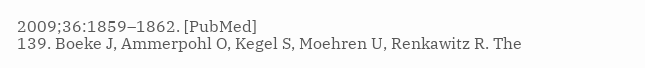2009;36:1859–1862. [PubMed]
139. Boeke J, Ammerpohl O, Kegel S, Moehren U, Renkawitz R. The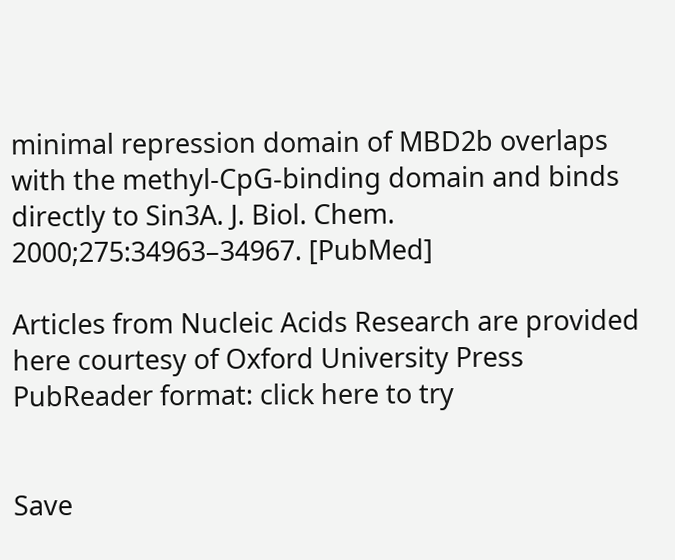minimal repression domain of MBD2b overlaps with the methyl-CpG-binding domain and binds directly to Sin3A. J. Biol. Chem. 2000;275:34963–34967. [PubMed]

Articles from Nucleic Acids Research are provided here courtesy of Oxford University Press
PubReader format: click here to try


Save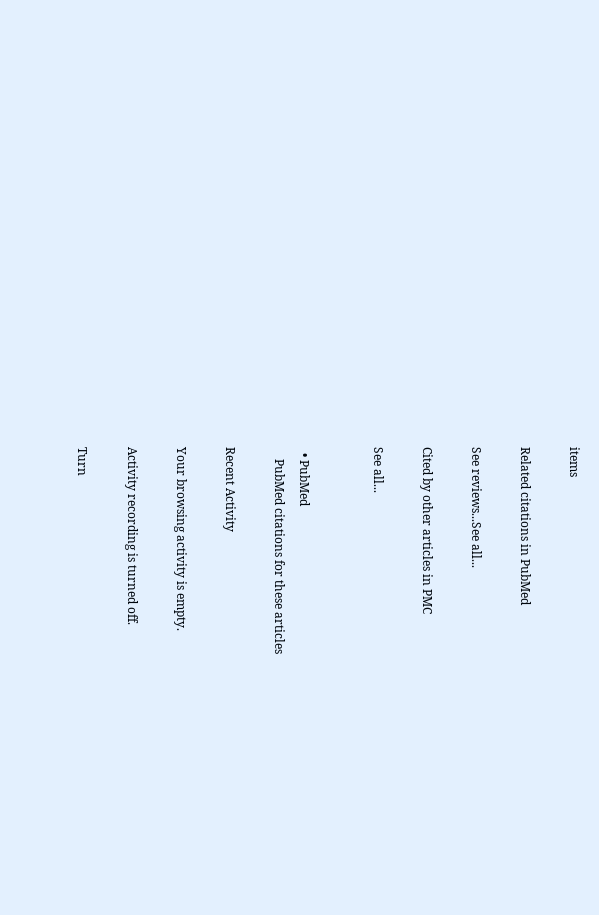items

Related citations in PubMed

See reviews...See all...

Cited by other articles in PMC

See all...


  • PubMed
    PubMed citations for these articles

Recent Activity

Your browsing activity is empty.

Activity recording is turned off.

Turn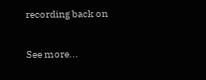recording back on

See more...